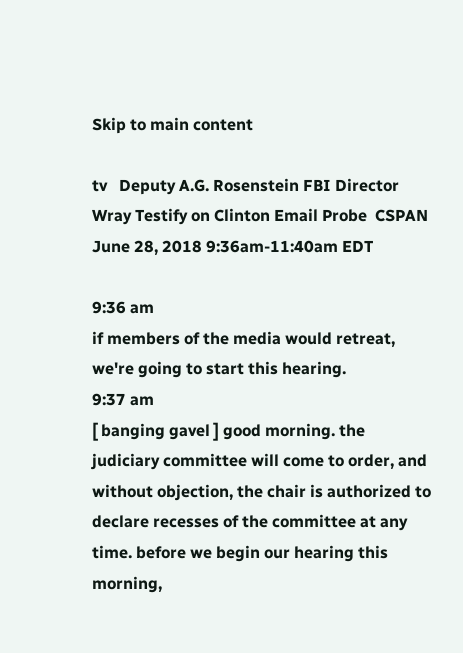Skip to main content

tv   Deputy A.G. Rosenstein FBI Director Wray Testify on Clinton Email Probe  CSPAN  June 28, 2018 9:36am-11:40am EDT

9:36 am
if members of the media would retreat, we're going to start this hearing.
9:37 am
[ banging gavel ] good morning. the judiciary committee will come to order, and without objection, the chair is authorized to declare recesses of the committee at any time. before we begin our hearing this morning,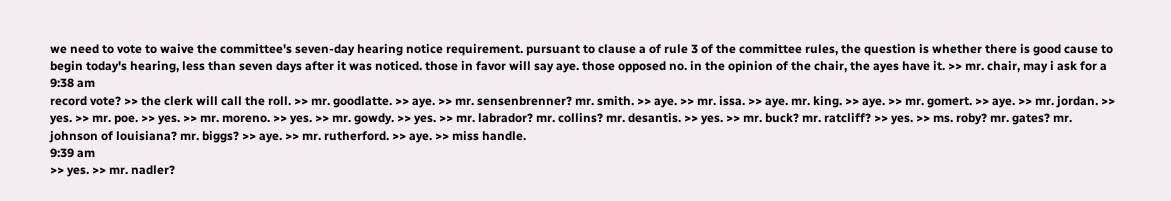we need to vote to waive the committee's seven-day hearing notice requirement. pursuant to clause a of rule 3 of the committee rules, the question is whether there is good cause to begin today's hearing, less than seven days after it was noticed. those in favor will say aye. those opposed no. in the opinion of the chair, the ayes have it. >> mr. chair, may i ask for a
9:38 am
record vote? >> the clerk will call the roll. >> mr. goodlatte. >> aye. >> mr. sensenbrenner? mr. smith. >> aye. >> mr. issa. >> aye. mr. king. >> aye. >> mr. gomert. >> aye. >> mr. jordan. >> yes. >> mr. poe. >> yes. >> mr. moreno. >> yes. >> mr. gowdy. >> yes. >> mr. labrador? mr. collins? mr. desantis. >> yes. >> mr. buck? mr. ratcliff? >> yes. >> ms. roby? mr. gates? mr. johnson of louisiana? mr. biggs? >> aye. >> mr. rutherford. >> aye. >> miss handle.
9:39 am
>> yes. >> mr. nadler?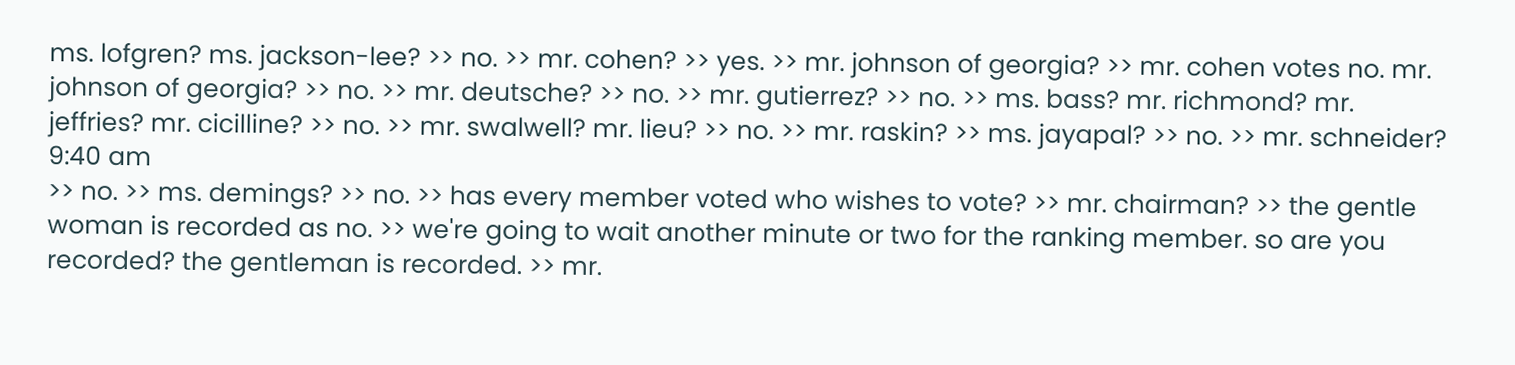ms. lofgren? ms. jackson-lee? >> no. >> mr. cohen? >> yes. >> mr. johnson of georgia? >> mr. cohen votes no. mr. johnson of georgia? >> no. >> mr. deutsche? >> no. >> mr. gutierrez? >> no. >> ms. bass? mr. richmond? mr. jeffries? mr. cicilline? >> no. >> mr. swalwell? mr. lieu? >> no. >> mr. raskin? >> ms. jayapal? >> no. >> mr. schneider?
9:40 am
>> no. >> ms. demings? >> no. >> has every member voted who wishes to vote? >> mr. chairman? >> the gentle woman is recorded as no. >> we're going to wait another minute or two for the ranking member. so are you recorded? the gentleman is recorded. >> mr.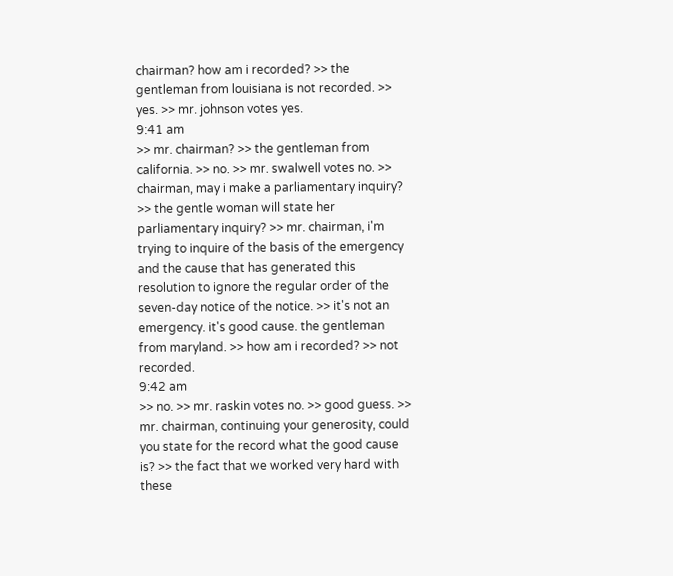chairman? how am i recorded? >> the gentleman from louisiana is not recorded. >> yes. >> mr. johnson votes yes.
9:41 am
>> mr. chairman? >> the gentleman from california. >> no. >> mr. swalwell votes no. >> chairman, may i make a parliamentary inquiry? >> the gentle woman will state her parliamentary inquiry? >> mr. chairman, i'm trying to inquire of the basis of the emergency and the cause that has generated this resolution to ignore the regular order of the seven-day notice of the notice. >> it's not an emergency. it's good cause. the gentleman from maryland. >> how am i recorded? >> not recorded.
9:42 am
>> no. >> mr. raskin votes no. >> good guess. >> mr. chairman, continuing your generosity, could you state for the record what the good cause is? >> the fact that we worked very hard with these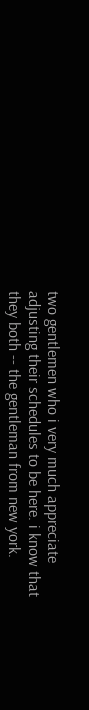two gentlemen who i very much appreciate adjusting their schedules to be here. i know that they both -- the gentleman from new york.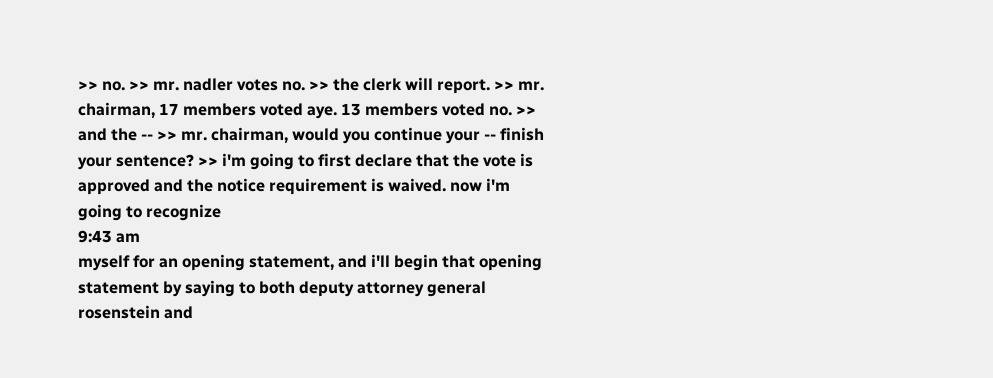>> no. >> mr. nadler votes no. >> the clerk will report. >> mr. chairman, 17 members voted aye. 13 members voted no. >> and the -- >> mr. chairman, would you continue your -- finish your sentence? >> i'm going to first declare that the vote is approved and the notice requirement is waived. now i'm going to recognize
9:43 am
myself for an opening statement, and i'll begin that opening statement by saying to both deputy attorney general rosenstein and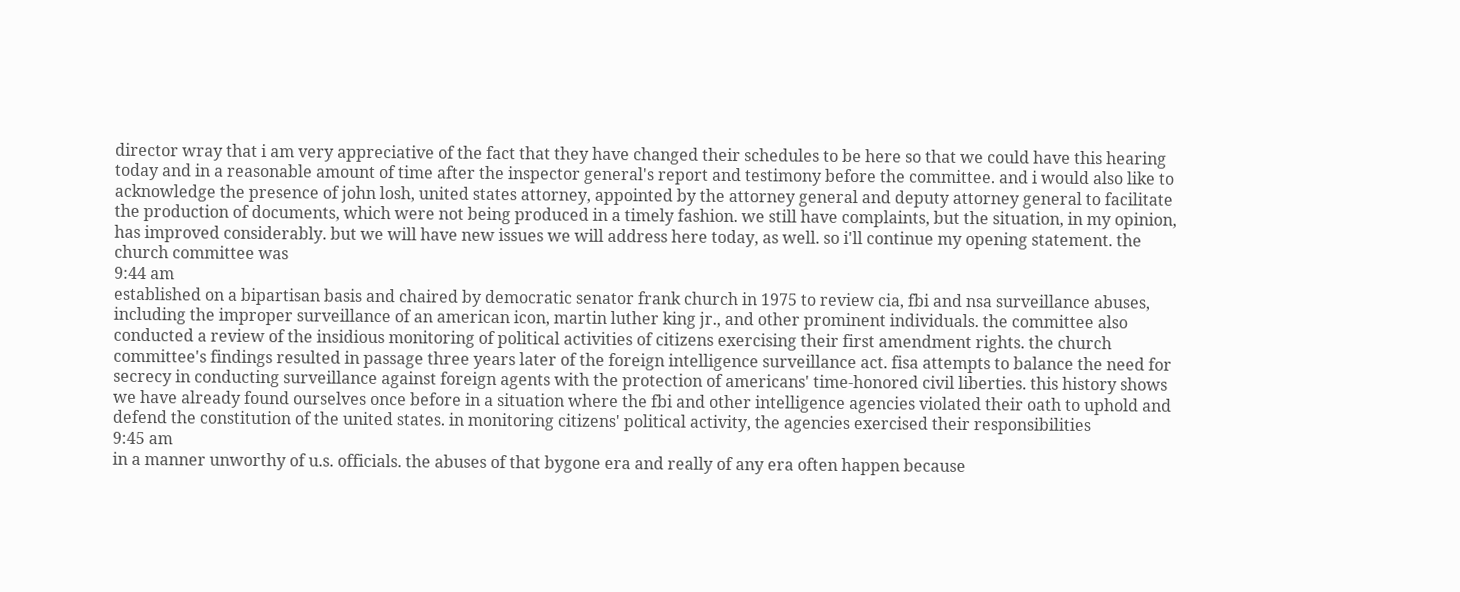director wray that i am very appreciative of the fact that they have changed their schedules to be here so that we could have this hearing today and in a reasonable amount of time after the inspector general's report and testimony before the committee. and i would also like to acknowledge the presence of john losh, united states attorney, appointed by the attorney general and deputy attorney general to facilitate the production of documents, which were not being produced in a timely fashion. we still have complaints, but the situation, in my opinion, has improved considerably. but we will have new issues we will address here today, as well. so i'll continue my opening statement. the church committee was
9:44 am
established on a bipartisan basis and chaired by democratic senator frank church in 1975 to review cia, fbi and nsa surveillance abuses, including the improper surveillance of an american icon, martin luther king jr., and other prominent individuals. the committee also conducted a review of the insidious monitoring of political activities of citizens exercising their first amendment rights. the church committee's findings resulted in passage three years later of the foreign intelligence surveillance act. fisa attempts to balance the need for secrecy in conducting surveillance against foreign agents with the protection of americans' time-honored civil liberties. this history shows we have already found ourselves once before in a situation where the fbi and other intelligence agencies violated their oath to uphold and defend the constitution of the united states. in monitoring citizens' political activity, the agencies exercised their responsibilities
9:45 am
in a manner unworthy of u.s. officials. the abuses of that bygone era and really of any era often happen because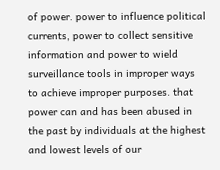of power. power to influence political currents, power to collect sensitive information and power to wield surveillance tools in improper ways to achieve improper purposes. that power can and has been abused in the past by individuals at the highest and lowest levels of our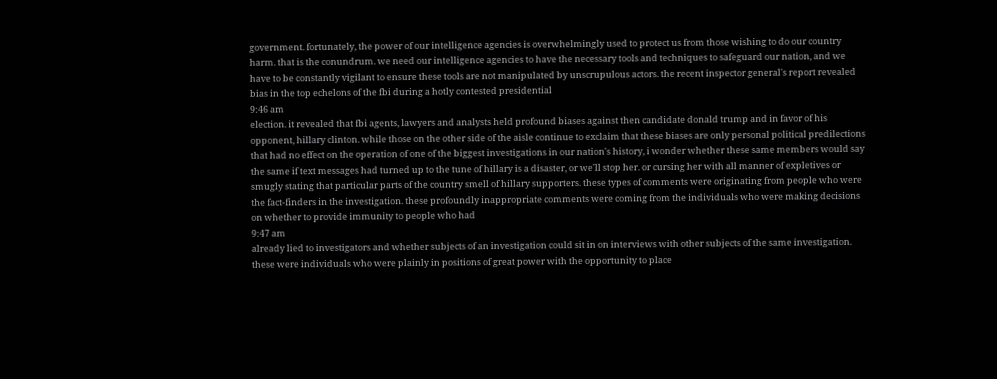government. fortunately, the power of our intelligence agencies is overwhelmingly used to protect us from those wishing to do our country harm. that is the conundrum. we need our intelligence agencies to have the necessary tools and techniques to safeguard our nation, and we have to be constantly vigilant to ensure these tools are not manipulated by unscrupulous actors. the recent inspector general's report revealed bias in the top echelons of the fbi during a hotly contested presidential
9:46 am
election. it revealed that fbi agents, lawyers and analysts held profound biases against then candidate donald trump and in favor of his opponent, hillary clinton. while those on the other side of the aisle continue to exclaim that these biases are only personal political predilections that had no effect on the operation of one of the biggest investigations in our nation's history, i wonder whether these same members would say the same if text messages had turned up to the tune of hillary is a disaster, or we'll stop her. or cursing her with all manner of expletives or smugly stating that particular parts of the country smell of hillary supporters. these types of comments were originating from people who were the fact-finders in the investigation. these profoundly inappropriate comments were coming from the individuals who were making decisions on whether to provide immunity to people who had
9:47 am
already lied to investigators and whether subjects of an investigation could sit in on interviews with other subjects of the same investigation. these were individuals who were plainly in positions of great power with the opportunity to place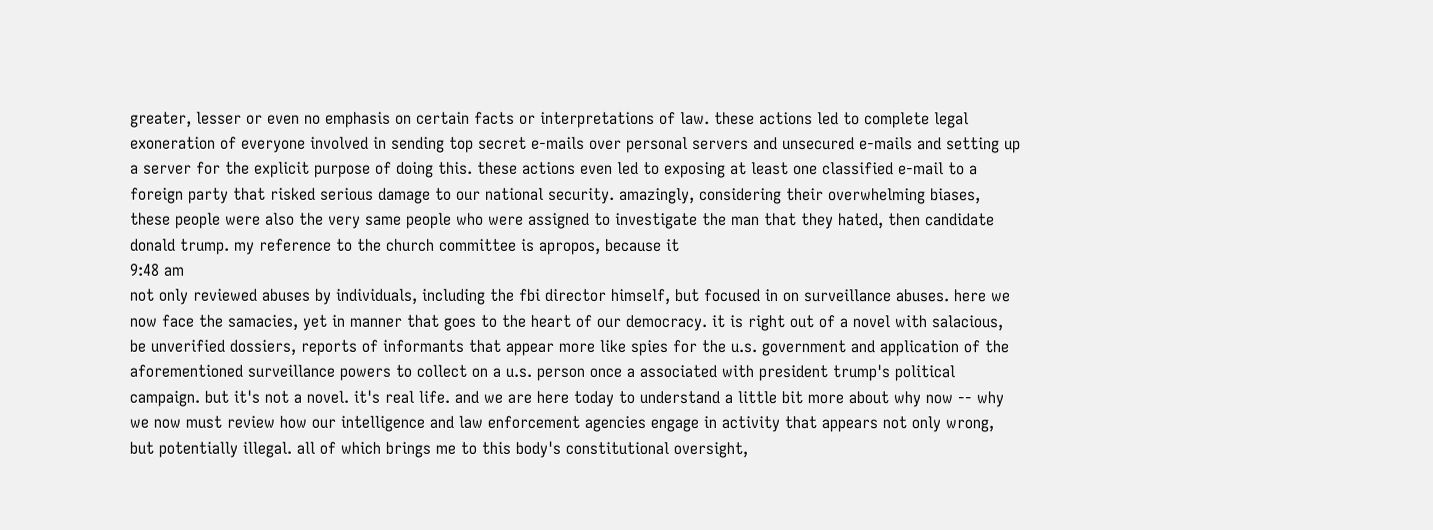greater, lesser or even no emphasis on certain facts or interpretations of law. these actions led to complete legal exoneration of everyone involved in sending top secret e-mails over personal servers and unsecured e-mails and setting up a server for the explicit purpose of doing this. these actions even led to exposing at least one classified e-mail to a foreign party that risked serious damage to our national security. amazingly, considering their overwhelming biases, these people were also the very same people who were assigned to investigate the man that they hated, then candidate donald trump. my reference to the church committee is apropos, because it
9:48 am
not only reviewed abuses by individuals, including the fbi director himself, but focused in on surveillance abuses. here we now face the samacies, yet in manner that goes to the heart of our democracy. it is right out of a novel with salacious, be unverified dossiers, reports of informants that appear more like spies for the u.s. government and application of the aforementioned surveillance powers to collect on a u.s. person once a associated with president trump's political campaign. but it's not a novel. it's real life. and we are here today to understand a little bit more about why now -- why we now must review how our intelligence and law enforcement agencies engage in activity that appears not only wrong, but potentially illegal. all of which brings me to this body's constitutional oversight,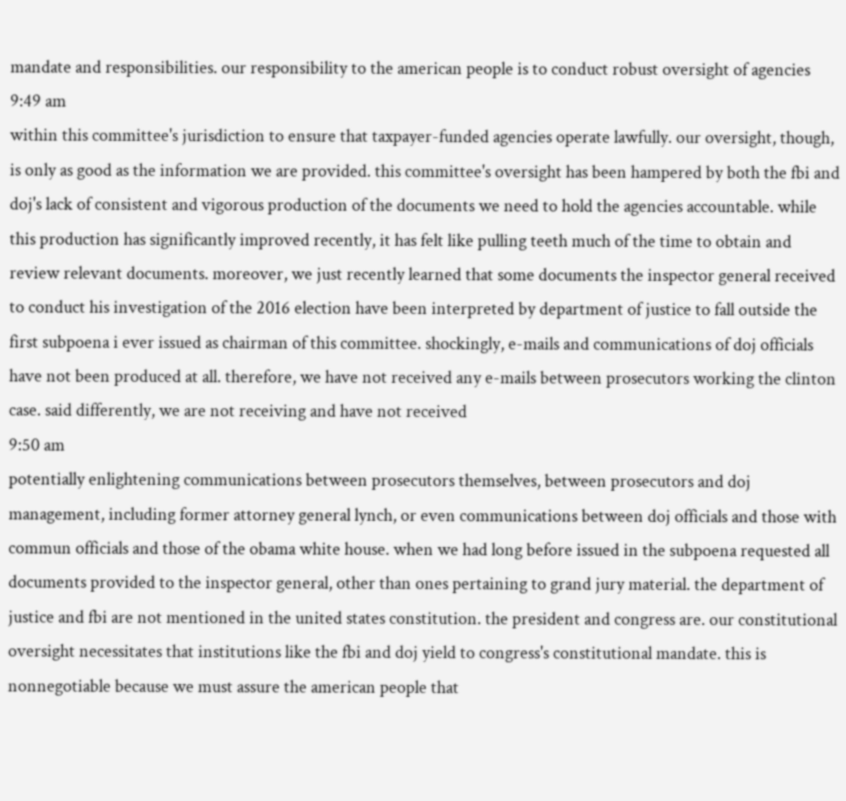mandate and responsibilities. our responsibility to the american people is to conduct robust oversight of agencies
9:49 am
within this committee's jurisdiction to ensure that taxpayer-funded agencies operate lawfully. our oversight, though, is only as good as the information we are provided. this committee's oversight has been hampered by both the fbi and doj's lack of consistent and vigorous production of the documents we need to hold the agencies accountable. while this production has significantly improved recently, it has felt like pulling teeth much of the time to obtain and review relevant documents. moreover, we just recently learned that some documents the inspector general received to conduct his investigation of the 2016 election have been interpreted by department of justice to fall outside the first subpoena i ever issued as chairman of this committee. shockingly, e-mails and communications of doj officials have not been produced at all. therefore, we have not received any e-mails between prosecutors working the clinton case. said differently, we are not receiving and have not received
9:50 am
potentially enlightening communications between prosecutors themselves, between prosecutors and doj management, including former attorney general lynch, or even communications between doj officials and those with commun officials and those of the obama white house. when we had long before issued in the subpoena requested all documents provided to the inspector general, other than ones pertaining to grand jury material. the department of justice and fbi are not mentioned in the united states constitution. the president and congress are. our constitutional oversight necessitates that institutions like the fbi and doj yield to congress's constitutional mandate. this is nonnegotiable because we must assure the american people that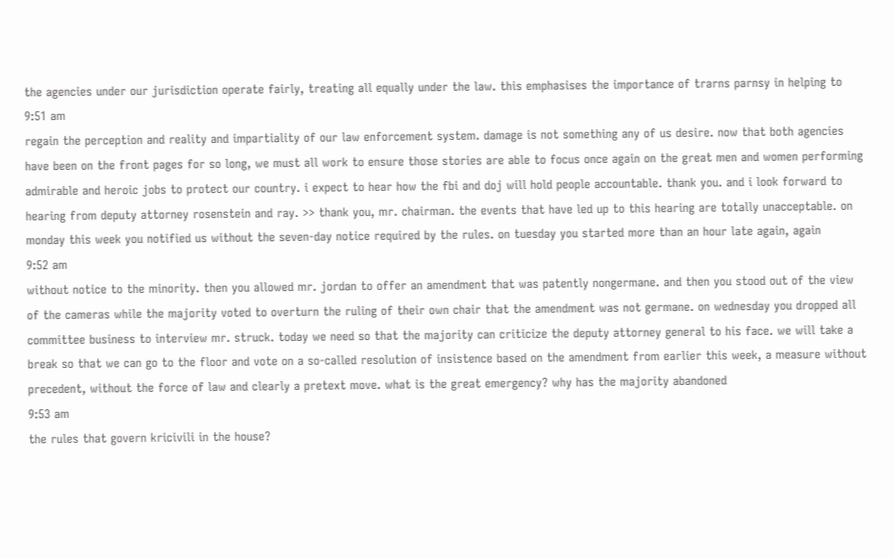the agencies under our jurisdiction operate fairly, treating all equally under the law. this emphasises the importance of trarns parnsy in helping to
9:51 am
regain the perception and reality and impartiality of our law enforcement system. damage is not something any of us desire. now that both agencies have been on the front pages for so long, we must all work to ensure those stories are able to focus once again on the great men and women performing admirable and heroic jobs to protect our country. i expect to hear how the fbi and doj will hold people accountable. thank you. and i look forward to hearing from deputy attorney rosenstein and ray. >> thank you, mr. chairman. the events that have led up to this hearing are totally unacceptable. on monday this week you notified us without the seven-day notice required by the rules. on tuesday you started more than an hour late again, again
9:52 am
without notice to the minority. then you allowed mr. jordan to offer an amendment that was patently nongermane. and then you stood out of the view of the cameras while the majority voted to overturn the ruling of their own chair that the amendment was not germane. on wednesday you dropped all committee business to interview mr. struck. today we need so that the majority can criticize the deputy attorney general to his face. we will take a break so that we can go to the floor and vote on a so-called resolution of insistence based on the amendment from earlier this week, a measure without precedent, without the force of law and clearly a pretext move. what is the great emergency? why has the majority abandoned
9:53 am
the rules that govern kricivili in the house?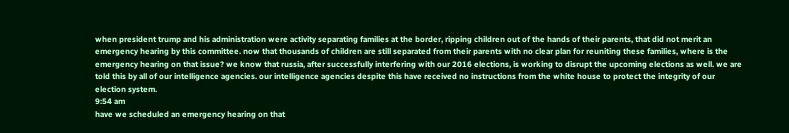when president trump and his administration were activity separating families at the border, ripping children out of the hands of their parents, that did not merit an emergency hearing by this committee. now that thousands of children are still separated from their parents with no clear plan for reuniting these families, where is the emergency hearing on that issue? we know that russia, after successfully interfering with our 2016 elections, is working to disrupt the upcoming elections as well. we are told this by all of our intelligence agencies. our intelligence agencies despite this have received no instructions from the white house to protect the integrity of our election system.
9:54 am
have we scheduled an emergency hearing on that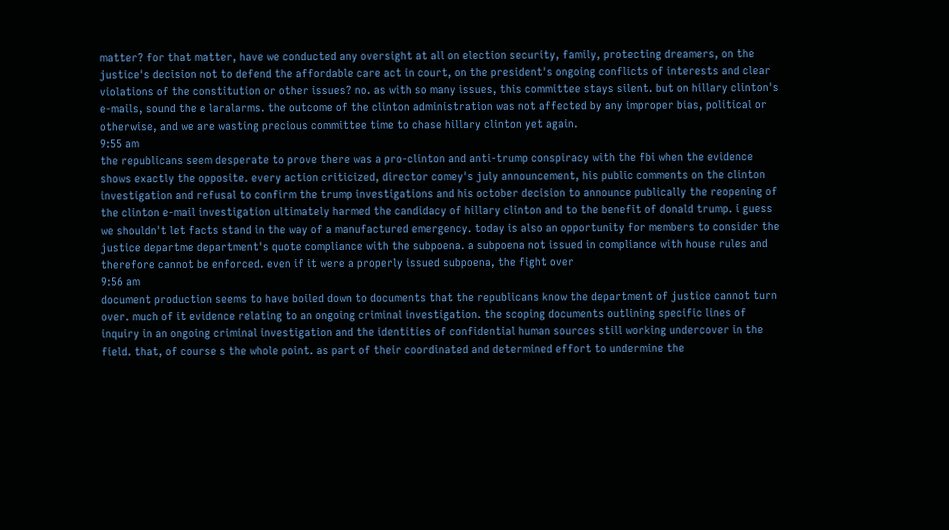matter? for that matter, have we conducted any oversight at all on election security, family, protecting dreamers, on the justice's decision not to defend the affordable care act in court, on the president's ongoing conflicts of interests and clear violations of the constitution or other issues? no. as with so many issues, this committee stays silent. but on hillary clinton's e-mails, sound the e laralarms. the outcome of the clinton administration was not affected by any improper bias, political or otherwise, and we are wasting precious committee time to chase hillary clinton yet again.
9:55 am
the republicans seem desperate to prove there was a pro-clinton and anti-trump conspiracy with the fbi when the evidence shows exactly the opposite. every action criticized, director comey's july announcement, his public comments on the clinton investigation and refusal to confirm the trump investigations and his october decision to announce publically the reopening of the clinton e-mail investigation ultimately harmed the candidacy of hillary clinton and to the benefit of donald trump. i guess we shouldn't let facts stand in the way of a manufactured emergency. today is also an opportunity for members to consider the justice departme department's quote compliance with the subpoena. a subpoena not issued in compliance with house rules and therefore cannot be enforced. even if it were a properly issued subpoena, the fight over
9:56 am
document production seems to have boiled down to documents that the republicans know the department of justice cannot turn over. much of it evidence relating to an ongoing criminal investigation. the scoping documents outlining specific lines of inquiry in an ongoing criminal investigation and the identities of confidential human sources still working undercover in the field. that, of course s the whole point. as part of their coordinated and determined effort to undermine the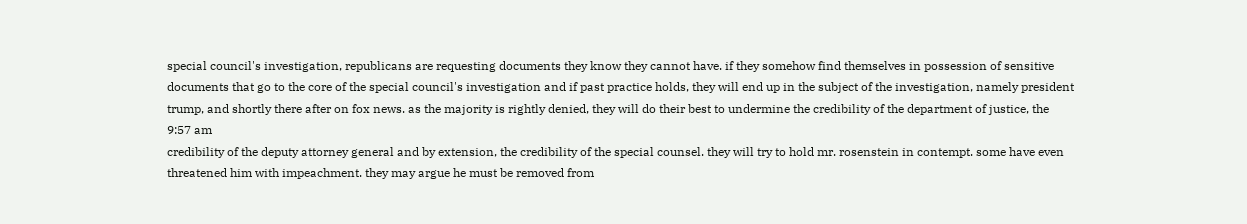special council's investigation, republicans are requesting documents they know they cannot have. if they somehow find themselves in possession of sensitive documents that go to the core of the special council's investigation and if past practice holds, they will end up in the subject of the investigation, namely president trump, and shortly there after on fox news. as the majority is rightly denied, they will do their best to undermine the credibility of the department of justice, the
9:57 am
credibility of the deputy attorney general and by extension, the credibility of the special counsel. they will try to hold mr. rosenstein in contempt. some have even threatened him with impeachment. they may argue he must be removed from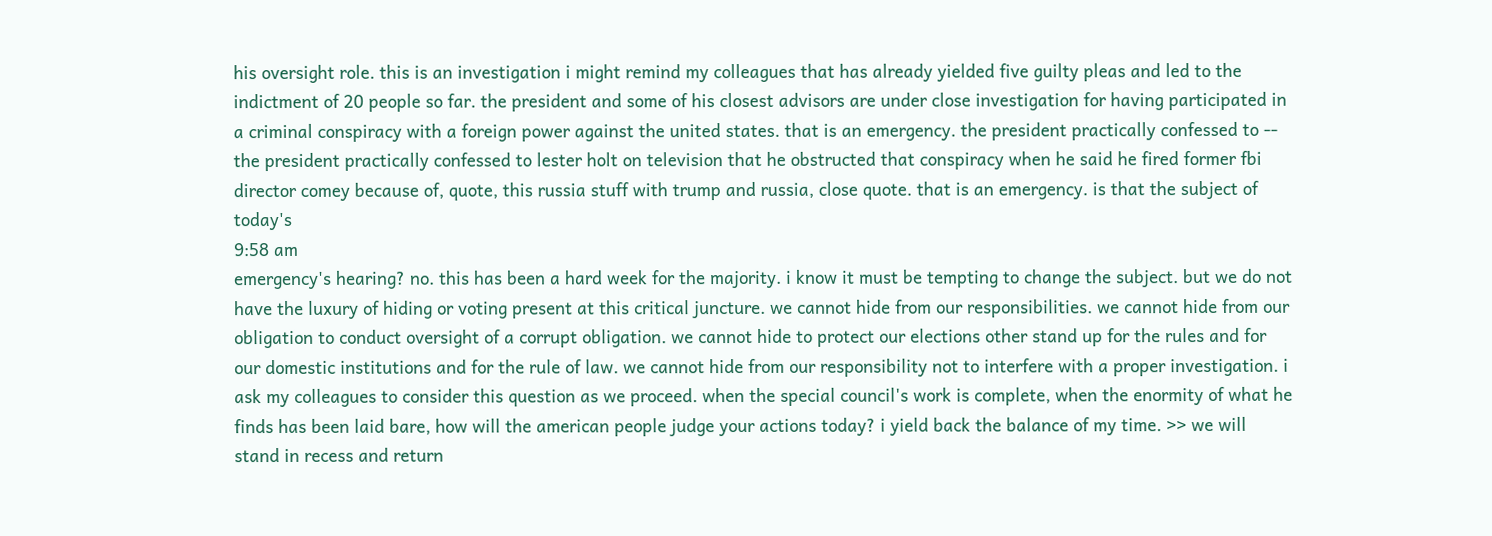his oversight role. this is an investigation i might remind my colleagues that has already yielded five guilty pleas and led to the indictment of 20 people so far. the president and some of his closest advisors are under close investigation for having participated in a criminal conspiracy with a foreign power against the united states. that is an emergency. the president practically confessed to -- the president practically confessed to lester holt on television that he obstructed that conspiracy when he said he fired former fbi director comey because of, quote, this russia stuff with trump and russia, close quote. that is an emergency. is that the subject of today's
9:58 am
emergency's hearing? no. this has been a hard week for the majority. i know it must be tempting to change the subject. but we do not have the luxury of hiding or voting present at this critical juncture. we cannot hide from our responsibilities. we cannot hide from our obligation to conduct oversight of a corrupt obligation. we cannot hide to protect our elections other stand up for the rules and for our domestic institutions and for the rule of law. we cannot hide from our responsibility not to interfere with a proper investigation. i ask my colleagues to consider this question as we proceed. when the special council's work is complete, when the enormity of what he finds has been laid bare, how will the american people judge your actions today? i yield back the balance of my time. >> we will stand in recess and return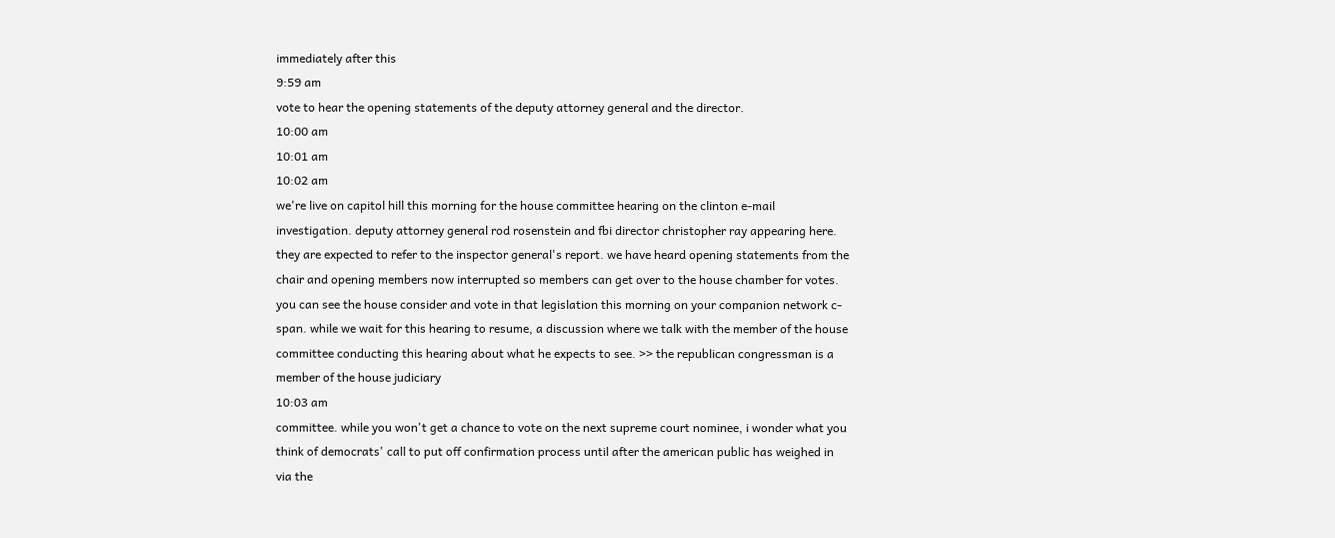immediately after this
9:59 am
vote to hear the opening statements of the deputy attorney general and the director.
10:00 am
10:01 am
10:02 am
we're live on capitol hill this morning for the house committee hearing on the clinton e-mail investigation. deputy attorney general rod rosenstein and fbi director christopher ray appearing here. they are expected to refer to the inspector general's report. we have heard opening statements from the chair and opening members now interrupted so members can get over to the house chamber for votes. you can see the house consider and vote in that legislation this morning on your companion network c-span. while we wait for this hearing to resume, a discussion where we talk with the member of the house committee conducting this hearing about what he expects to see. >> the republican congressman is a member of the house judiciary
10:03 am
committee. while you won't get a chance to vote on the next supreme court nominee, i wonder what you think of democrats' call to put off confirmation process until after the american public has weighed in via the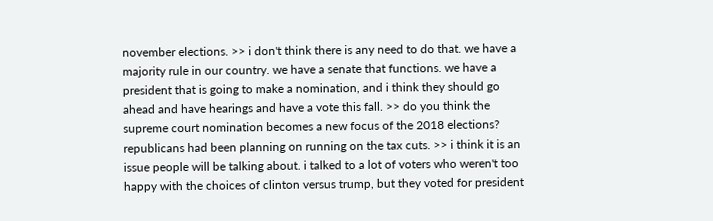november elections. >> i don't think there is any need to do that. we have a majority rule in our country. we have a senate that functions. we have a president that is going to make a nomination, and i think they should go ahead and have hearings and have a vote this fall. >> do you think the supreme court nomination becomes a new focus of the 2018 elections? republicans had been planning on running on the tax cuts. >> i think it is an issue people will be talking about. i talked to a lot of voters who weren't too happy with the choices of clinton versus trump, but they voted for president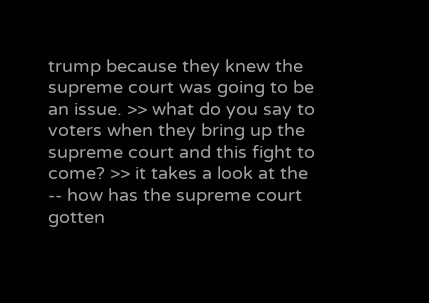trump because they knew the supreme court was going to be an issue. >> what do you say to voters when they bring up the supreme court and this fight to come? >> it takes a look at the -- how has the supreme court gotten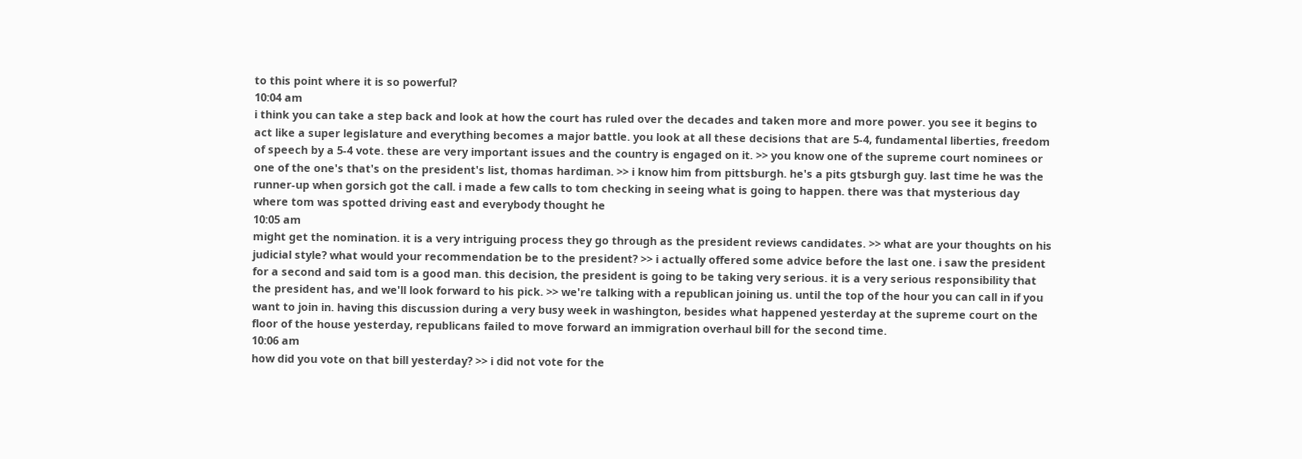to this point where it is so powerful?
10:04 am
i think you can take a step back and look at how the court has ruled over the decades and taken more and more power. you see it begins to act like a super legislature and everything becomes a major battle. you look at all these decisions that are 5-4, fundamental liberties, freedom of speech by a 5-4 vote. these are very important issues and the country is engaged on it. >> you know one of the supreme court nominees or one of the one's that's on the president's list, thomas hardiman. >> i know him from pittsburgh. he's a pits gtsburgh guy. last time he was the runner-up when gorsich got the call. i made a few calls to tom checking in seeing what is going to happen. there was that mysterious day where tom was spotted driving east and everybody thought he
10:05 am
might get the nomination. it is a very intriguing process they go through as the president reviews candidates. >> what are your thoughts on his judicial style? what would your recommendation be to the president? >> i actually offered some advice before the last one. i saw the president for a second and said tom is a good man. this decision, the president is going to be taking very serious. it is a very serious responsibility that the president has, and we'll look forward to his pick. >> we're talking with a republican joining us. until the top of the hour you can call in if you want to join in. having this discussion during a very busy week in washington, besides what happened yesterday at the supreme court on the floor of the house yesterday, republicans failed to move forward an immigration overhaul bill for the second time.
10:06 am
how did you vote on that bill yesterday? >> i did not vote for the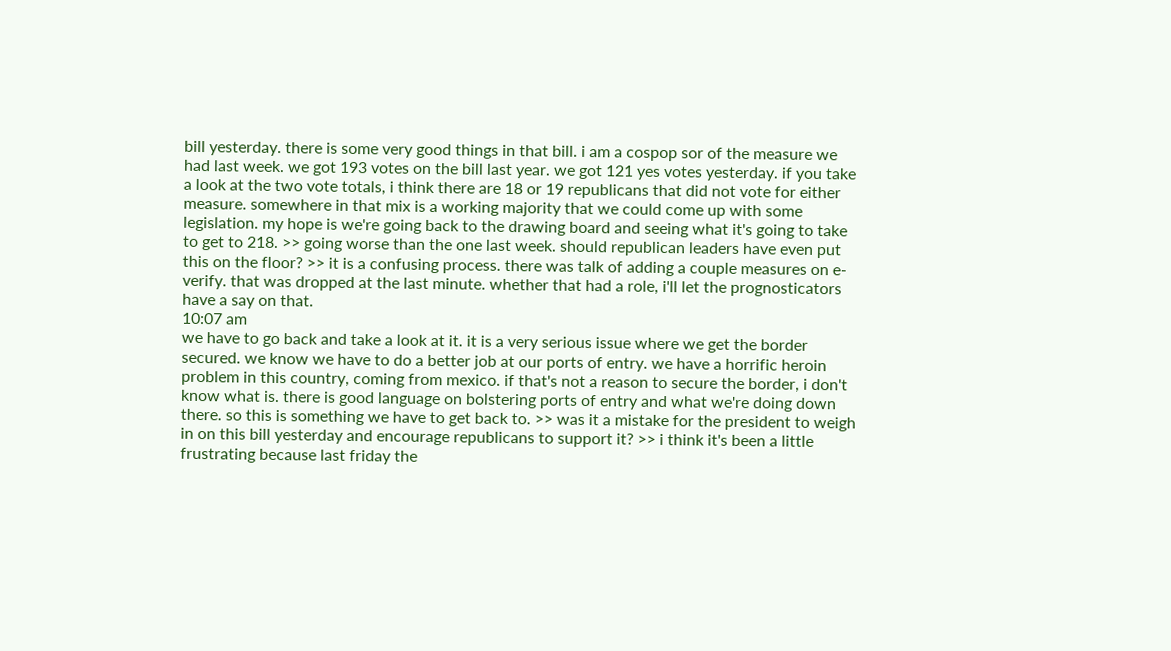bill yesterday. there is some very good things in that bill. i am a cospop sor of the measure we had last week. we got 193 votes on the bill last year. we got 121 yes votes yesterday. if you take a look at the two vote totals, i think there are 18 or 19 republicans that did not vote for either measure. somewhere in that mix is a working majority that we could come up with some legislation. my hope is we're going back to the drawing board and seeing what it's going to take to get to 218. >> going worse than the one last week. should republican leaders have even put this on the floor? >> it is a confusing process. there was talk of adding a couple measures on e-verify. that was dropped at the last minute. whether that had a role, i'll let the prognosticators have a say on that.
10:07 am
we have to go back and take a look at it. it is a very serious issue where we get the border secured. we know we have to do a better job at our ports of entry. we have a horrific heroin problem in this country, coming from mexico. if that's not a reason to secure the border, i don't know what is. there is good language on bolstering ports of entry and what we're doing down there. so this is something we have to get back to. >> was it a mistake for the president to weigh in on this bill yesterday and encourage republicans to support it? >> i think it's been a little frustrating because last friday the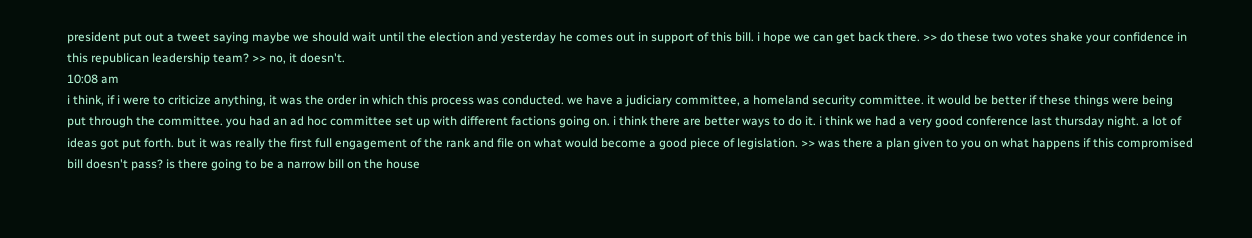president put out a tweet saying maybe we should wait until the election and yesterday he comes out in support of this bill. i hope we can get back there. >> do these two votes shake your confidence in this republican leadership team? >> no, it doesn't.
10:08 am
i think, if i were to criticize anything, it was the order in which this process was conducted. we have a judiciary committee, a homeland security committee. it would be better if these things were being put through the committee. you had an ad hoc committee set up with different factions going on. i think there are better ways to do it. i think we had a very good conference last thursday night. a lot of ideas got put forth. but it was really the first full engagement of the rank and file on what would become a good piece of legislation. >> was there a plan given to you on what happens if this compromised bill doesn't pass? is there going to be a narrow bill on the house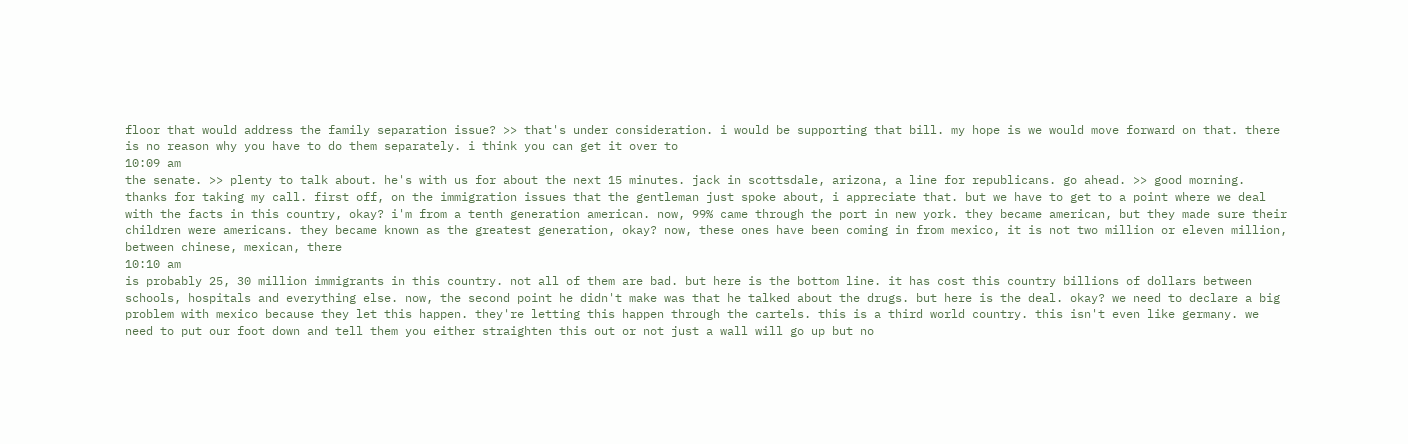floor that would address the family separation issue? >> that's under consideration. i would be supporting that bill. my hope is we would move forward on that. there is no reason why you have to do them separately. i think you can get it over to
10:09 am
the senate. >> plenty to talk about. he's with us for about the next 15 minutes. jack in scottsdale, arizona, a line for republicans. go ahead. >> good morning. thanks for taking my call. first off, on the immigration issues that the gentleman just spoke about, i appreciate that. but we have to get to a point where we deal with the facts in this country, okay? i'm from a tenth generation american. now, 99% came through the port in new york. they became american, but they made sure their children were americans. they became known as the greatest generation, okay? now, these ones have been coming in from mexico, it is not two million or eleven million, between chinese, mexican, there
10:10 am
is probably 25, 30 million immigrants in this country. not all of them are bad. but here is the bottom line. it has cost this country billions of dollars between schools, hospitals and everything else. now, the second point he didn't make was that he talked about the drugs. but here is the deal. okay? we need to declare a big problem with mexico because they let this happen. they're letting this happen through the cartels. this is a third world country. this isn't even like germany. we need to put our foot down and tell them you either straighten this out or not just a wall will go up but no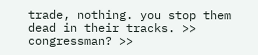trade, nothing. you stop them dead in their tracks. >> congressman? >>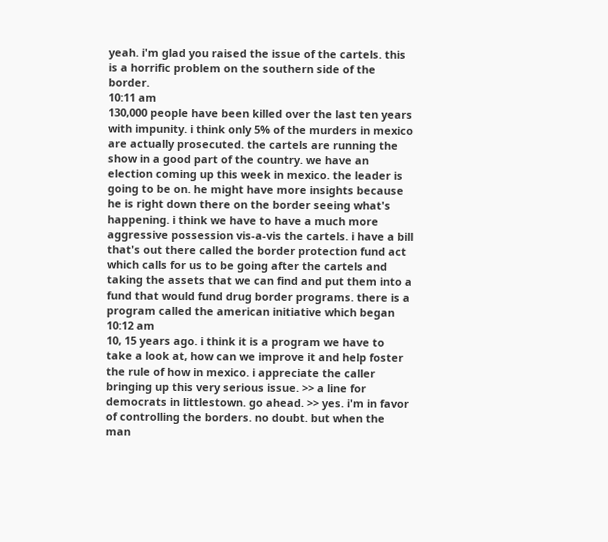yeah. i'm glad you raised the issue of the cartels. this is a horrific problem on the southern side of the border.
10:11 am
130,000 people have been killed over the last ten years with impunity. i think only 5% of the murders in mexico are actually prosecuted. the cartels are running the show in a good part of the country. we have an election coming up this week in mexico. the leader is going to be on. he might have more insights because he is right down there on the border seeing what's happening. i think we have to have a much more aggressive possession vis-a-vis the cartels. i have a bill that's out there called the border protection fund act which calls for us to be going after the cartels and taking the assets that we can find and put them into a fund that would fund drug border programs. there is a program called the american initiative which began
10:12 am
10, 15 years ago. i think it is a program we have to take a look at, how can we improve it and help foster the rule of how in mexico. i appreciate the caller bringing up this very serious issue. >> a line for democrats in littlestown. go ahead. >> yes. i'm in favor of controlling the borders. no doubt. but when the man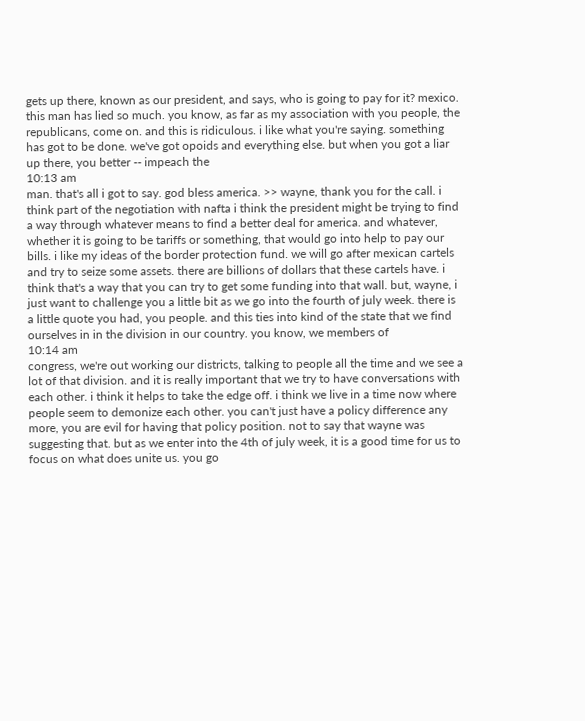gets up there, known as our president, and says, who is going to pay for it? mexico. this man has lied so much. you know, as far as my association with you people, the republicans, come on. and this is ridiculous. i like what you're saying. something has got to be done. we've got opoids and everything else. but when you got a liar up there, you better -- impeach the
10:13 am
man. that's all i got to say. god bless america. >> wayne, thank you for the call. i think part of the negotiation with nafta i think the president might be trying to find a way through whatever means to find a better deal for america. and whatever, whether it is going to be tariffs or something, that would go into help to pay our bills. i like my ideas of the border protection fund. we will go after mexican cartels and try to seize some assets. there are billions of dollars that these cartels have. i think that's a way that you can try to get some funding into that wall. but, wayne, i just want to challenge you a little bit as we go into the fourth of july week. there is a little quote you had, you people. and this ties into kind of the state that we find ourselves in in the division in our country. you know, we members of
10:14 am
congress, we're out working our districts, talking to people all the time and we see a lot of that division. and it is really important that we try to have conversations with each other. i think it helps to take the edge off. i think we live in a time now where people seem to demonize each other. you can't just have a policy difference any more, you are evil for having that policy position. not to say that wayne was suggesting that. but as we enter into the 4th of july week, it is a good time for us to focus on what does unite us. you go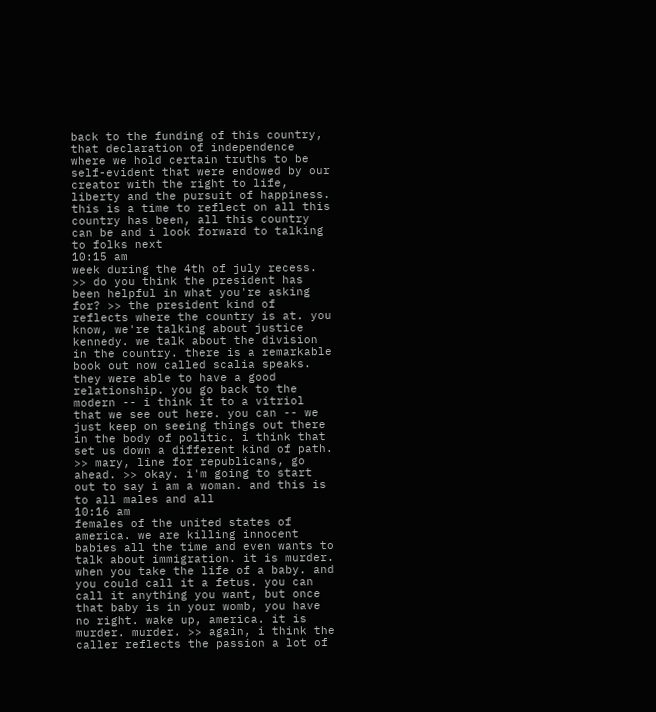back to the funding of this country, that declaration of independence where we hold certain truths to be self-evident that were endowed by our creator with the right to life, liberty and the pursuit of happiness. this is a time to reflect on all this country has been, all this country can be and i look forward to talking to folks next
10:15 am
week during the 4th of july recess. >> do you think the president has been helpful in what you're asking for? >> the president kind of reflects where the country is at. you know, we're talking about justice kennedy. we talk about the division in the country. there is a remarkable book out now called scalia speaks. they were able to have a good relationship. you go back to the modern -- i think it to a vitriol that we see out here. you can -- we just keep on seeing things out there in the body of politic. i think that set us down a different kind of path. >> mary, line for republicans, go ahead. >> okay. i'm going to start out to say i am a woman. and this is to all males and all
10:16 am
females of the united states of america. we are killing innocent babies all the time and even wants to talk about immigration. it is murder. when you take the life of a baby. and you could call it a fetus. you can call it anything you want, but once that baby is in your womb, you have no right. wake up, america. it is murder. murder. >> again, i think the caller reflects the passion a lot of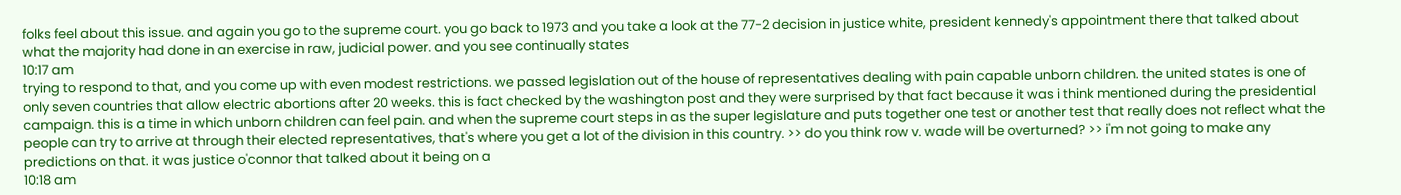folks feel about this issue. and again you go to the supreme court. you go back to 1973 and you take a look at the 77-2 decision in justice white, president kennedy's appointment there that talked about what the majority had done in an exercise in raw, judicial power. and you see continually states
10:17 am
trying to respond to that, and you come up with even modest restrictions. we passed legislation out of the house of representatives dealing with pain capable unborn children. the united states is one of only seven countries that allow electric abortions after 20 weeks. this is fact checked by the washington post and they were surprised by that fact because it was i think mentioned during the presidential campaign. this is a time in which unborn children can feel pain. and when the supreme court steps in as the super legislature and puts together one test or another test that really does not reflect what the people can try to arrive at through their elected representatives, that's where you get a lot of the division in this country. >> do you think row v. wade will be overturned? >> i'm not going to make any predictions on that. it was justice o'connor that talked about it being on a
10:18 am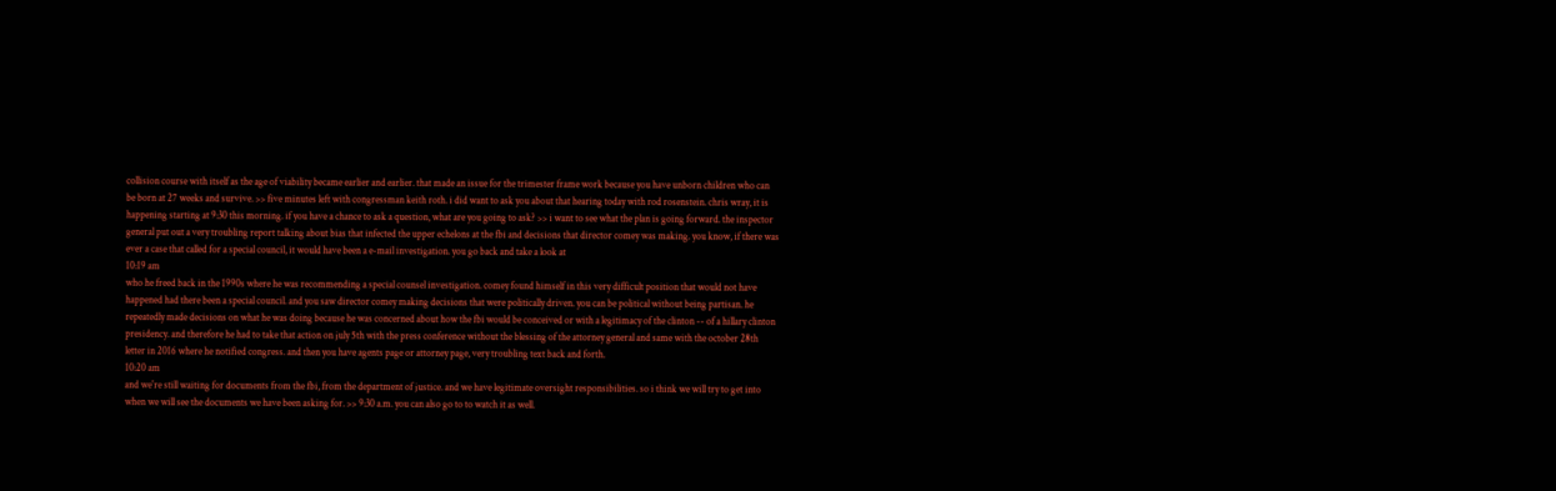collision course with itself as the age of viability became earlier and earlier. that made an issue for the trimester frame work because you have unborn children who can be born at 27 weeks and survive. >> five minutes left with congressman keith roth. i did want to ask you about that hearing today with rod rosenstein. chris wray, it is happening starting at 9:30 this morning. if you have a chance to ask a question, what are you going to ask? >> i want to see what the plan is going forward. the inspector general put out a very troubling report talking about bias that infected the upper echelons at the fbi and decisions that director comey was making. you know, if there was ever a case that called for a special council, it would have been a e-mail investigation. you go back and take a look at
10:19 am
who he freed back in the 1990s where he was recommending a special counsel investigation. comey found himself in this very difficult position that would not have happened had there been a special council. and you saw director comey making decisions that were politically driven. you can be political without being partisan. he repeatedly made decisions on what he was doing because he was concerned about how the fbi would be conceived or with a legitimacy of the clinton -- of a hillary clinton presidency. and therefore he had to take that action on july 5th with the press conference without the blessing of the attorney general and same with the october 28th letter in 2016 where he notified congress. and then you have agents page or attorney page, very troubling text back and forth.
10:20 am
and we're still waiting for documents from the fbi, from the department of justice. and we have legitimate oversight responsibilities. so i think we will try to get into when we will see the documents we have been asking for. >> 9:30 a.m. you can also go to to watch it as well.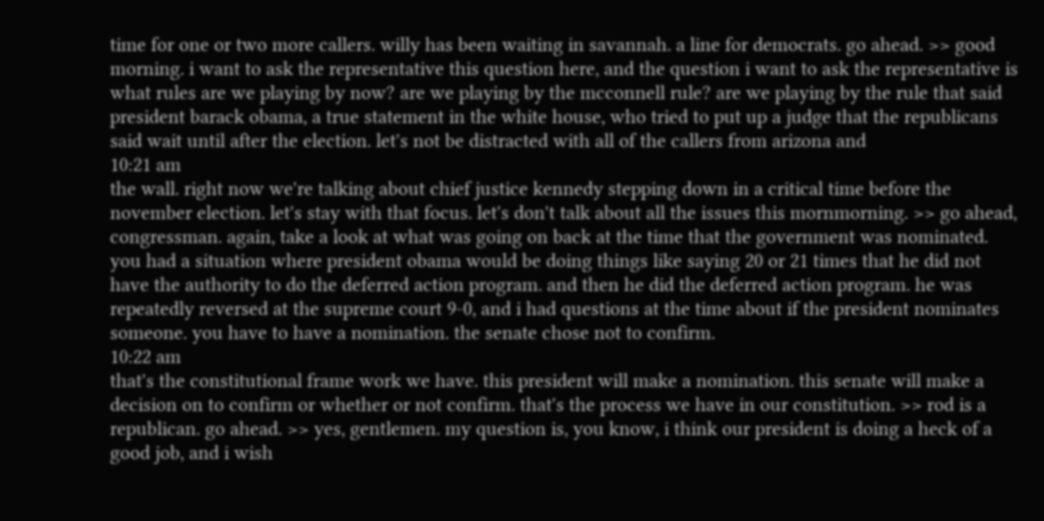time for one or two more callers. willy has been waiting in savannah. a line for democrats. go ahead. >> good morning. i want to ask the representative this question here, and the question i want to ask the representative is what rules are we playing by now? are we playing by the mcconnell rule? are we playing by the rule that said president barack obama, a true statement in the white house, who tried to put up a judge that the republicans said wait until after the election. let's not be distracted with all of the callers from arizona and
10:21 am
the wall. right now we're talking about chief justice kennedy stepping down in a critical time before the november election. let's stay with that focus. let's don't talk about all the issues this mornmorning. >> go ahead, congressman. again, take a look at what was going on back at the time that the government was nominated. you had a situation where president obama would be doing things like saying 20 or 21 times that he did not have the authority to do the deferred action program. and then he did the deferred action program. he was repeatedly reversed at the supreme court 9-0, and i had questions at the time about if the president nominates someone. you have to have a nomination. the senate chose not to confirm.
10:22 am
that's the constitutional frame work we have. this president will make a nomination. this senate will make a decision on to confirm or whether or not confirm. that's the process we have in our constitution. >> rod is a republican. go ahead. >> yes, gentlemen. my question is, you know, i think our president is doing a heck of a good job, and i wish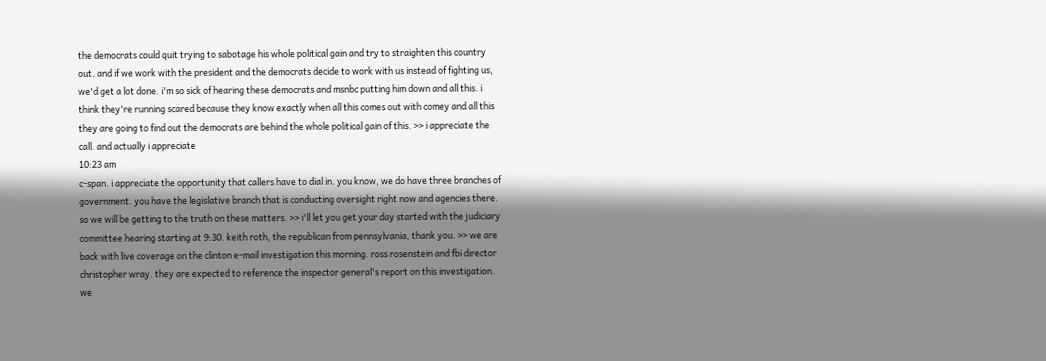the democrats could quit trying to sabotage his whole political gain and try to straighten this country out. and if we work with the president and the democrats decide to work with us instead of fighting us, we'd get a lot done. i'm so sick of hearing these democrats and msnbc putting him down and all this. i think they're running scared because they know exactly when all this comes out with comey and all this they are going to find out the democrats are behind the whole political gain of this. >> i appreciate the call. and actually i appreciate
10:23 am
c-span. i appreciate the opportunity that callers have to dial in. you know, we do have three branches of government. you have the legislative branch that is conducting oversight right now and agencies there. so we will be getting to the truth on these matters. >> i'll let you get your day started with the judiciary committee hearing starting at 9:30. keith roth, the republican from pennsylvania, thank you. >> we are back with live coverage on the clinton e-mail investigation this morning. ross rosenstein and fbi director christopher wray. they are expected to reference the inspector general's report on this investigation. we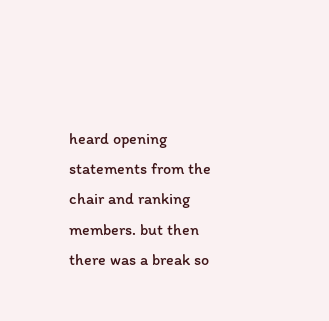heard opening statements from the chair and ranking members. but then there was a break so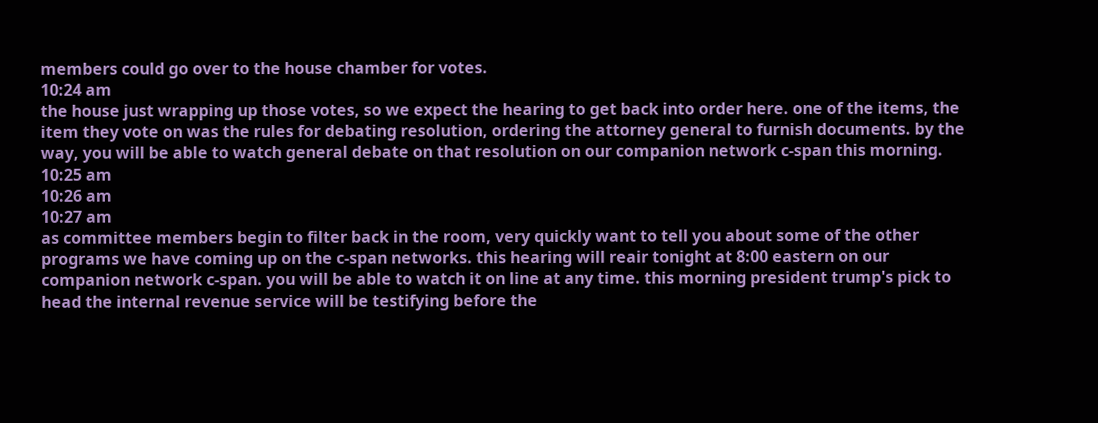members could go over to the house chamber for votes.
10:24 am
the house just wrapping up those votes, so we expect the hearing to get back into order here. one of the items, the item they vote on was the rules for debating resolution, ordering the attorney general to furnish documents. by the way, you will be able to watch general debate on that resolution on our companion network c-span this morning.
10:25 am
10:26 am
10:27 am
as committee members begin to filter back in the room, very quickly want to tell you about some of the other programs we have coming up on the c-span networks. this hearing will reair tonight at 8:00 eastern on our companion network c-span. you will be able to watch it on line at any time. this morning president trump's pick to head the internal revenue service will be testifying before the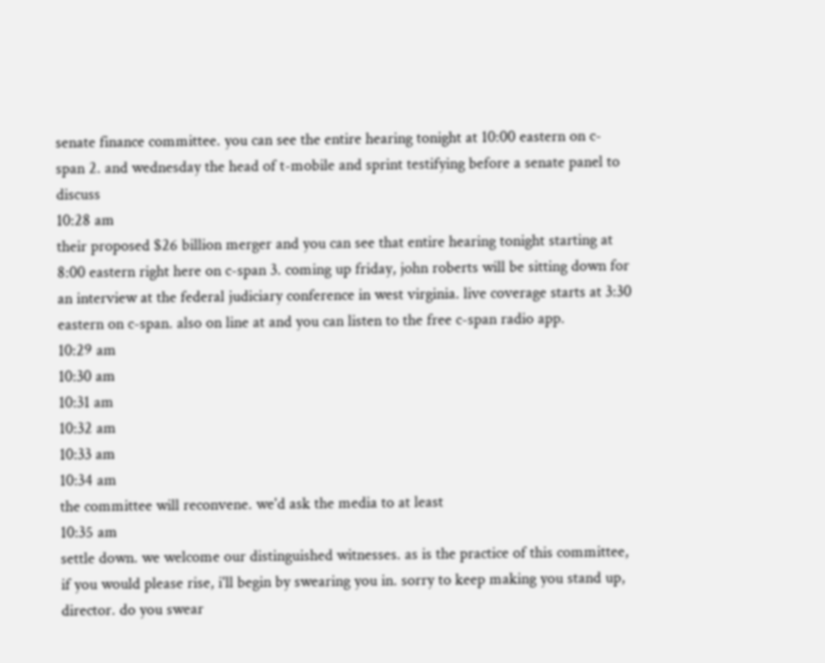senate finance committee. you can see the entire hearing tonight at 10:00 eastern on c-span 2. and wednesday the head of t-mobile and sprint testifying before a senate panel to discuss
10:28 am
their proposed $26 billion merger and you can see that entire hearing tonight starting at 8:00 eastern right here on c-span 3. coming up friday, john roberts will be sitting down for an interview at the federal judiciary conference in west virginia. live coverage starts at 3:30 eastern on c-span. also on line at and you can listen to the free c-span radio app.
10:29 am
10:30 am
10:31 am
10:32 am
10:33 am
10:34 am
the committee will reconvene. we'd ask the media to at least
10:35 am
settle down. we welcome our distinguished witnesses. as is the practice of this committee, if you would please rise, i'll begin by swearing you in. sorry to keep making you stand up, director. do you swear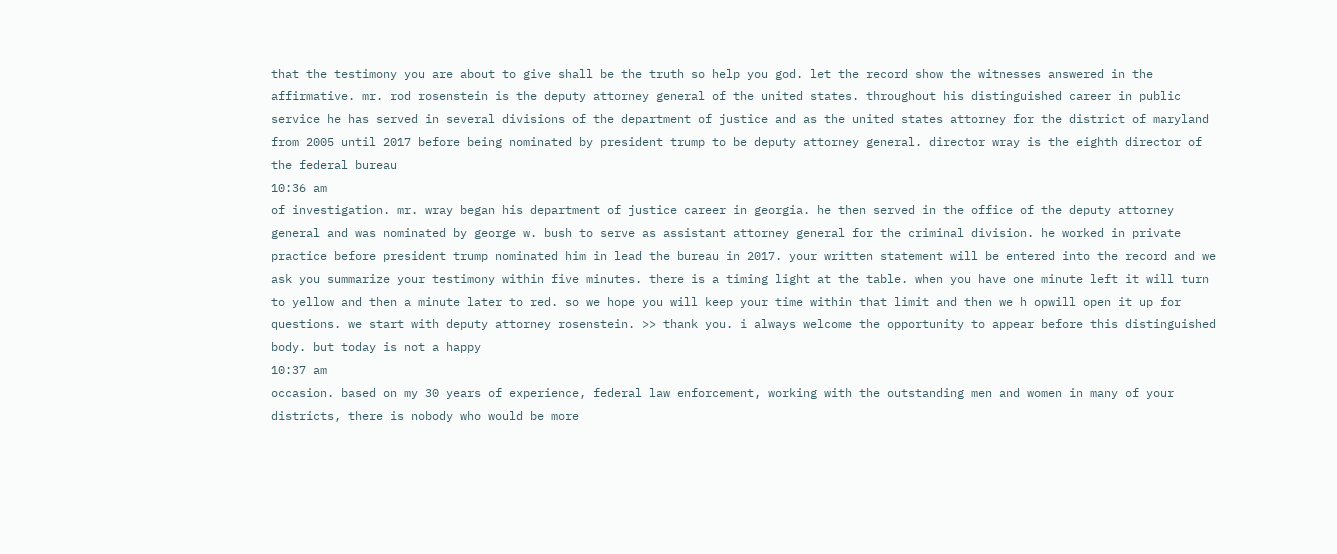that the testimony you are about to give shall be the truth so help you god. let the record show the witnesses answered in the affirmative. mr. rod rosenstein is the deputy attorney general of the united states. throughout his distinguished career in public service he has served in several divisions of the department of justice and as the united states attorney for the district of maryland from 2005 until 2017 before being nominated by president trump to be deputy attorney general. director wray is the eighth director of the federal bureau
10:36 am
of investigation. mr. wray began his department of justice career in georgia. he then served in the office of the deputy attorney general and was nominated by george w. bush to serve as assistant attorney general for the criminal division. he worked in private practice before president trump nominated him in lead the bureau in 2017. your written statement will be entered into the record and we ask you summarize your testimony within five minutes. there is a timing light at the table. when you have one minute left it will turn to yellow and then a minute later to red. so we hope you will keep your time within that limit and then we h opwill open it up for questions. we start with deputy attorney rosenstein. >> thank you. i always welcome the opportunity to appear before this distinguished body. but today is not a happy
10:37 am
occasion. based on my 30 years of experience, federal law enforcement, working with the outstanding men and women in many of your districts, there is nobody who would be more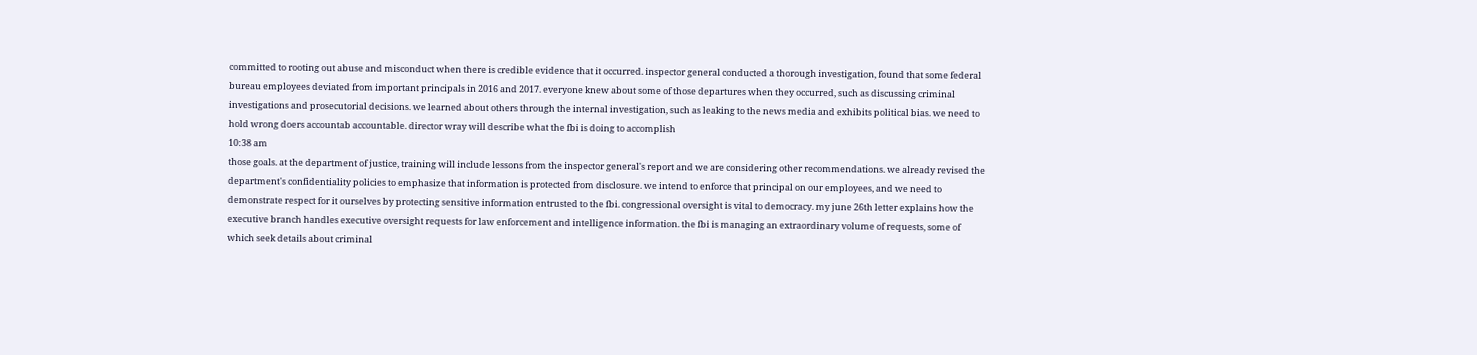committed to rooting out abuse and misconduct when there is credible evidence that it occurred. inspector general conducted a thorough investigation, found that some federal bureau employees deviated from important principals in 2016 and 2017. everyone knew about some of those departures when they occurred, such as discussing criminal investigations and prosecutorial decisions. we learned about others through the internal investigation, such as leaking to the news media and exhibits political bias. we need to hold wrong doers accountab accountable. director wray will describe what the fbi is doing to accomplish
10:38 am
those goals. at the department of justice, training will include lessons from the inspector general's report and we are considering other recommendations. we already revised the department's confidentiality policies to emphasize that information is protected from disclosure. we intend to enforce that principal on our employees, and we need to demonstrate respect for it ourselves by protecting sensitive information entrusted to the fbi. congressional oversight is vital to democracy. my june 26th letter explains how the executive branch handles executive oversight requests for law enforcement and intelligence information. the fbi is managing an extraordinary volume of requests, some of which seek details about criminal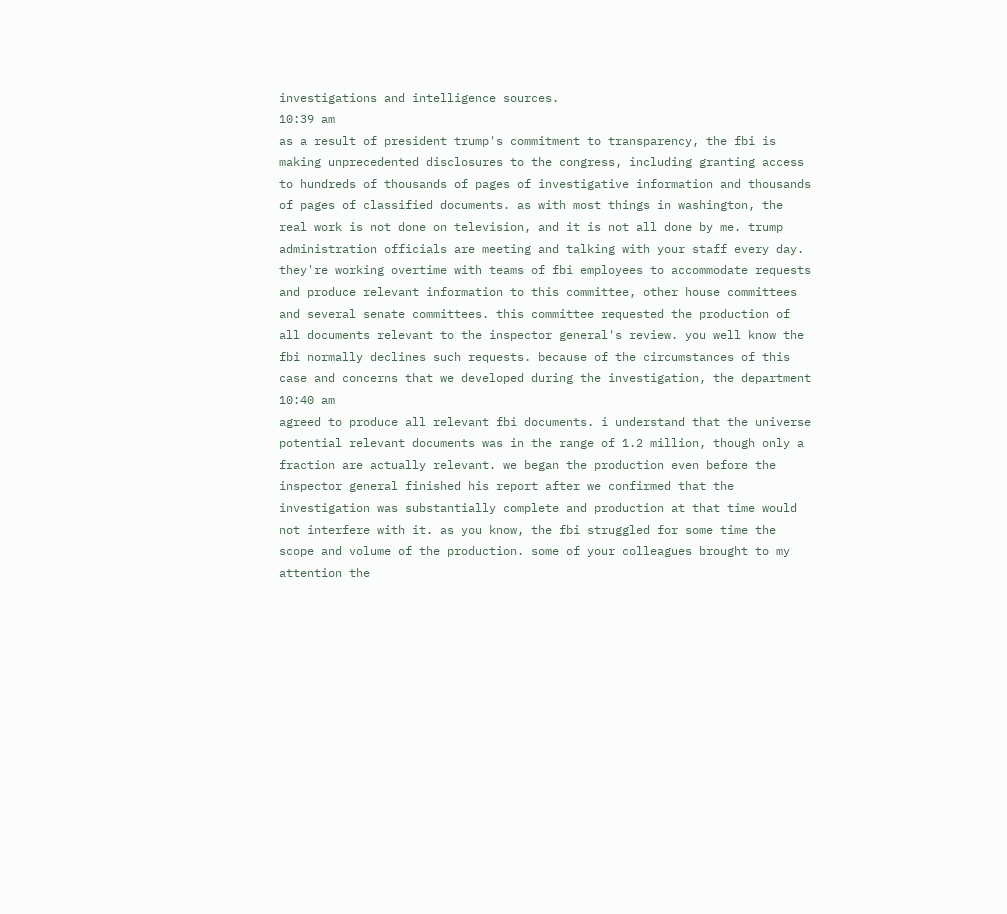investigations and intelligence sources.
10:39 am
as a result of president trump's commitment to transparency, the fbi is making unprecedented disclosures to the congress, including granting access to hundreds of thousands of pages of investigative information and thousands of pages of classified documents. as with most things in washington, the real work is not done on television, and it is not all done by me. trump administration officials are meeting and talking with your staff every day. they're working overtime with teams of fbi employees to accommodate requests and produce relevant information to this committee, other house committees and several senate committees. this committee requested the production of all documents relevant to the inspector general's review. you well know the fbi normally declines such requests. because of the circumstances of this case and concerns that we developed during the investigation, the department
10:40 am
agreed to produce all relevant fbi documents. i understand that the universe potential relevant documents was in the range of 1.2 million, though only a fraction are actually relevant. we began the production even before the inspector general finished his report after we confirmed that the investigation was substantially complete and production at that time would not interfere with it. as you know, the fbi struggled for some time the scope and volume of the production. some of your colleagues brought to my attention the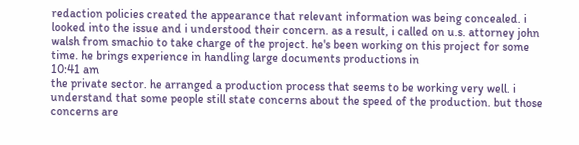redaction policies created the appearance that relevant information was being concealed. i looked into the issue and i understood their concern. as a result, i called on u.s. attorney john walsh from smachio to take charge of the project. he's been working on this project for some time. he brings experience in handling large documents productions in
10:41 am
the private sector. he arranged a production process that seems to be working very well. i understand that some people still state concerns about the speed of the production. but those concerns are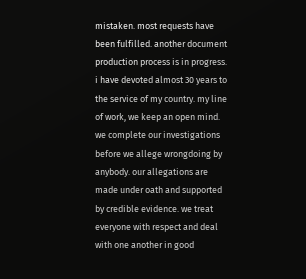mistaken. most requests have been fulfilled. another document production process is in progress. i have devoted almost 30 years to the service of my country. my line of work, we keep an open mind. we complete our investigations before we allege wrongdoing by anybody. our allegations are made under oath and supported by credible evidence. we treat everyone with respect and deal with one another in good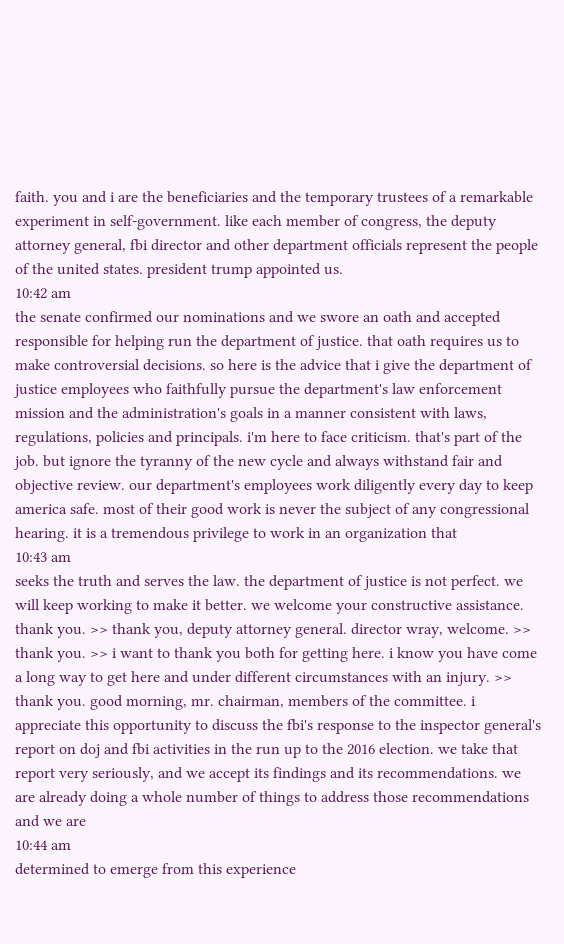faith. you and i are the beneficiaries and the temporary trustees of a remarkable experiment in self-government. like each member of congress, the deputy attorney general, fbi director and other department officials represent the people of the united states. president trump appointed us.
10:42 am
the senate confirmed our nominations and we swore an oath and accepted responsible for helping run the department of justice. that oath requires us to make controversial decisions. so here is the advice that i give the department of justice employees who faithfully pursue the department's law enforcement mission and the administration's goals in a manner consistent with laws, regulations, policies and principals. i'm here to face criticism. that's part of the job. but ignore the tyranny of the new cycle and always withstand fair and objective review. our department's employees work diligently every day to keep america safe. most of their good work is never the subject of any congressional hearing. it is a tremendous privilege to work in an organization that
10:43 am
seeks the truth and serves the law. the department of justice is not perfect. we will keep working to make it better. we welcome your constructive assistance. thank you. >> thank you, deputy attorney general. director wray, welcome. >> thank you. >> i want to thank you both for getting here. i know you have come a long way to get here and under different circumstances with an injury. >> thank you. good morning, mr. chairman, members of the committee. i appreciate this opportunity to discuss the fbi's response to the inspector general's report on doj and fbi activities in the run up to the 2016 election. we take that report very seriously, and we accept its findings and its recommendations. we are already doing a whole number of things to address those recommendations and we are
10:44 am
determined to emerge from this experience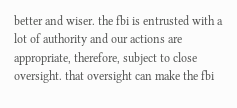better and wiser. the fbi is entrusted with a lot of authority and our actions are appropriate, therefore, subject to close oversight. that oversight can make the fbi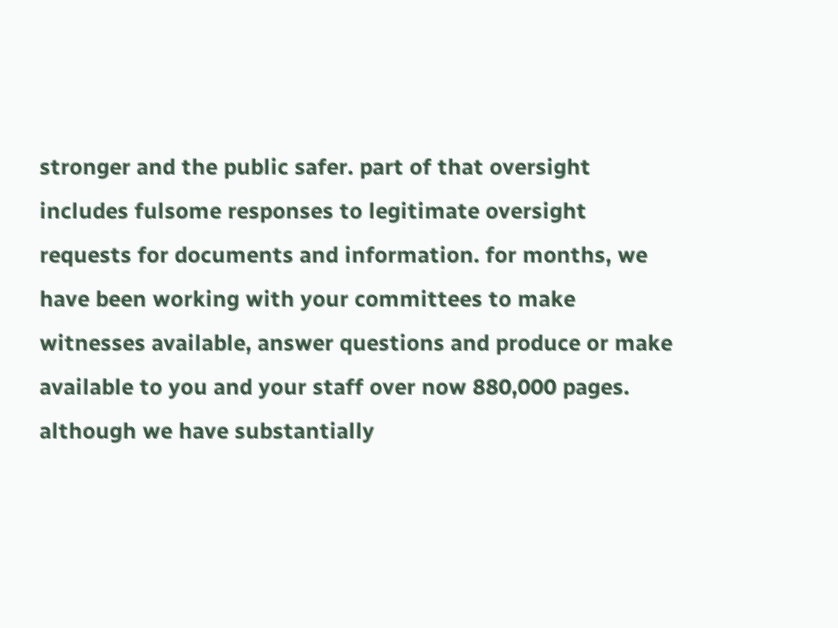stronger and the public safer. part of that oversight includes fulsome responses to legitimate oversight requests for documents and information. for months, we have been working with your committees to make witnesses available, answer questions and produce or make available to you and your staff over now 880,000 pages. although we have substantially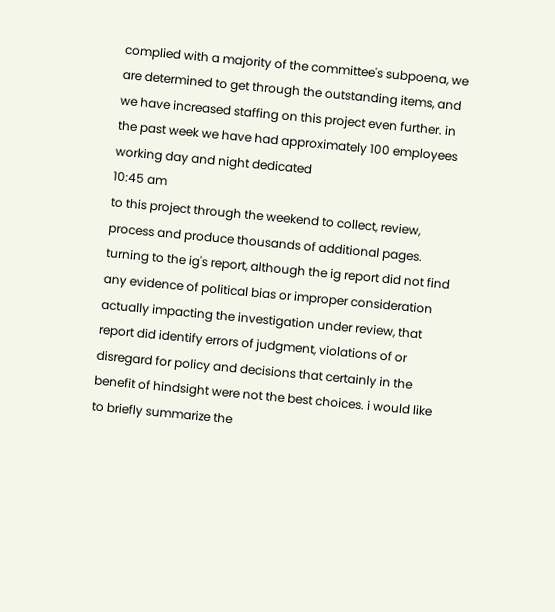complied with a majority of the committee's subpoena, we are determined to get through the outstanding items, and we have increased staffing on this project even further. in the past week we have had approximately 100 employees working day and night dedicated
10:45 am
to this project through the weekend to collect, review, process and produce thousands of additional pages. turning to the ig's report, although the ig report did not find any evidence of political bias or improper consideration actually impacting the investigation under review, that report did identify errors of judgment, violations of or disregard for policy and decisions that certainly in the benefit of hindsight were not the best choices. i would like to briefly summarize the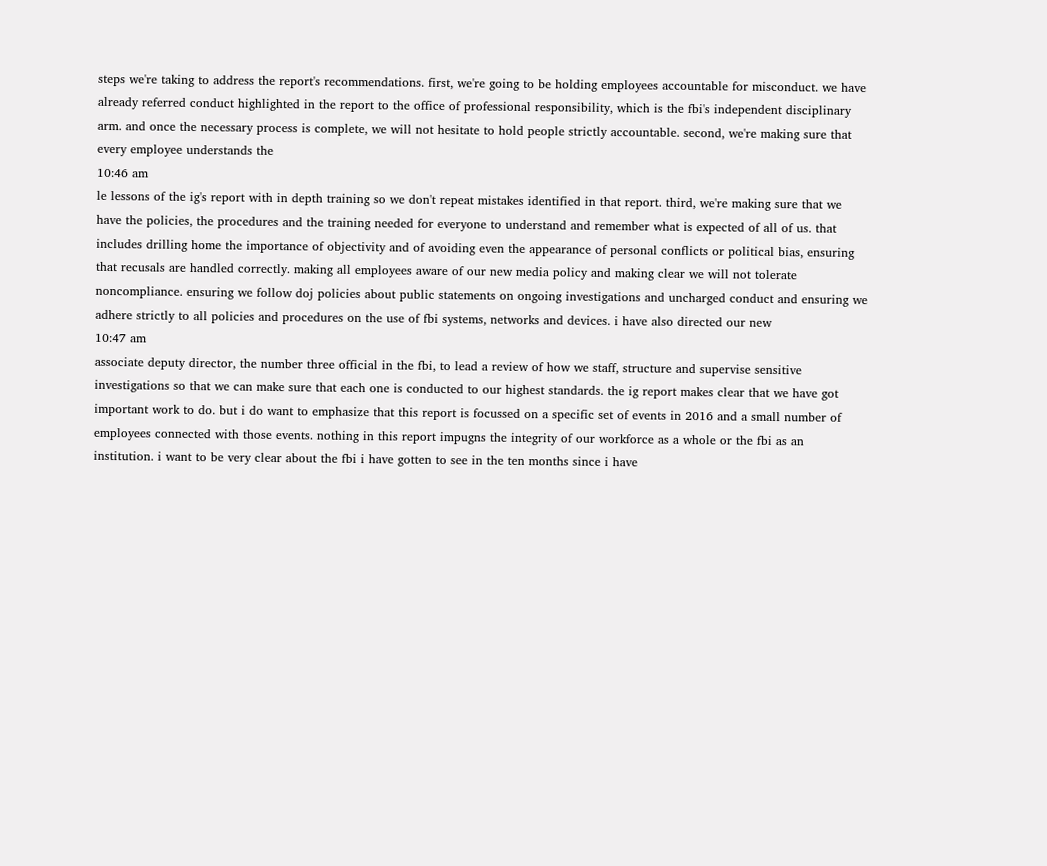steps we're taking to address the report's recommendations. first, we're going to be holding employees accountable for misconduct. we have already referred conduct highlighted in the report to the office of professional responsibility, which is the fbi's independent disciplinary arm. and once the necessary process is complete, we will not hesitate to hold people strictly accountable. second, we're making sure that every employee understands the
10:46 am
le lessons of the ig's report with in depth training so we don't repeat mistakes identified in that report. third, we're making sure that we have the policies, the procedures and the training needed for everyone to understand and remember what is expected of all of us. that includes drilling home the importance of objectivity and of avoiding even the appearance of personal conflicts or political bias, ensuring that recusals are handled correctly. making all employees aware of our new media policy and making clear we will not tolerate noncompliance. ensuring we follow doj policies about public statements on ongoing investigations and uncharged conduct and ensuring we adhere strictly to all policies and procedures on the use of fbi systems, networks and devices. i have also directed our new
10:47 am
associate deputy director, the number three official in the fbi, to lead a review of how we staff, structure and supervise sensitive investigations so that we can make sure that each one is conducted to our highest standards. the ig report makes clear that we have got important work to do. but i do want to emphasize that this report is focussed on a specific set of events in 2016 and a small number of employees connected with those events. nothing in this report impugns the integrity of our workforce as a whole or the fbi as an institution. i want to be very clear about the fbi i have gotten to see in the ten months since i have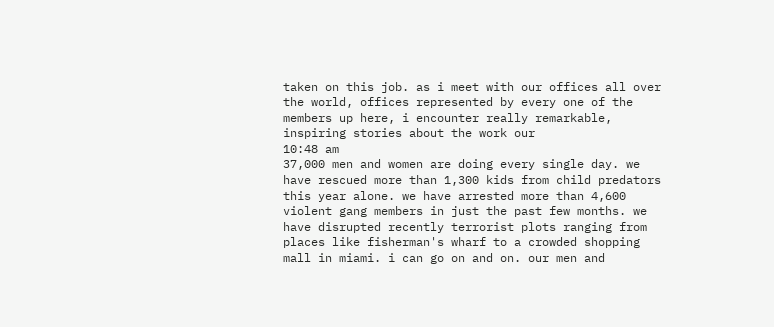taken on this job. as i meet with our offices all over the world, offices represented by every one of the members up here, i encounter really remarkable, inspiring stories about the work our
10:48 am
37,000 men and women are doing every single day. we have rescued more than 1,300 kids from child predators this year alone. we have arrested more than 4,600 violent gang members in just the past few months. we have disrupted recently terrorist plots ranging from places like fisherman's wharf to a crowded shopping mall in miami. i can go on and on. our men and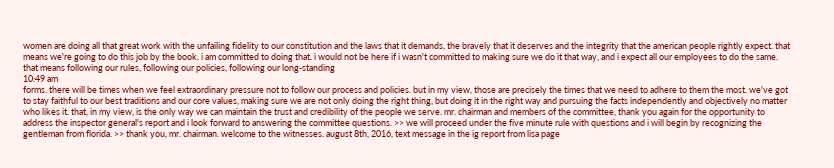women are doing all that great work with the unfailing fidelity to our constitution and the laws that it demands, the bravely that it deserves and the integrity that the american people rightly expect. that means we're going to do this job by the book. i am committed to doing that. i would not be here if i wasn't committed to making sure we do it that way, and i expect all our employees to do the same. that means following our rules, following our policies, following our long-standing
10:49 am
forms. there will be times when we feel extraordinary pressure not to follow our process and policies. but in my view, those are precisely the times that we need to adhere to them the most. we've got to stay faithful to our best traditions and our core values, making sure we are not only doing the right thing, but doing it in the right way and pursuing the facts independently and objectively no matter who likes it. that, in my view, is the only way we can maintain the trust and credibility of the people we serve. mr. chairman and members of the committee, thank you again for the opportunity to address the inspector general's report and i look forward to answering the committee questions. >> we will proceed under the five minute rule with questions and i will begin by recognizing the gentleman from florida. >> thank you, mr. chairman. welcome to the witnesses. august 8th, 2016, text message in the ig report from lisa page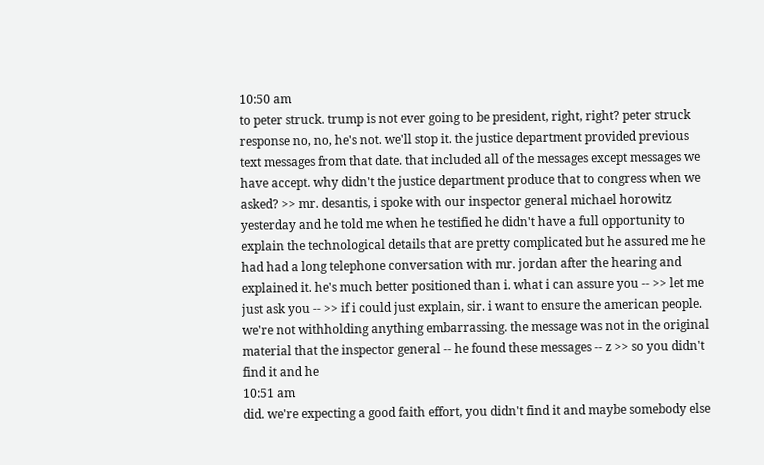10:50 am
to peter struck. trump is not ever going to be president, right, right? peter struck response no, no, he's not. we'll stop it. the justice department provided previous text messages from that date. that included all of the messages except messages we have accept. why didn't the justice department produce that to congress when we asked? >> mr. desantis, i spoke with our inspector general michael horowitz yesterday and he told me when he testified he didn't have a full opportunity to explain the technological details that are pretty complicated but he assured me he had had a long telephone conversation with mr. jordan after the hearing and explained it. he's much better positioned than i. what i can assure you -- >> let me just ask you -- >> if i could just explain, sir. i want to ensure the american people. we're not withholding anything embarrassing. the message was not in the original material that the inspector general -- he found these messages -- z >> so you didn't find it and he
10:51 am
did. we're expecting a good faith effort, you didn't find it and maybe somebody else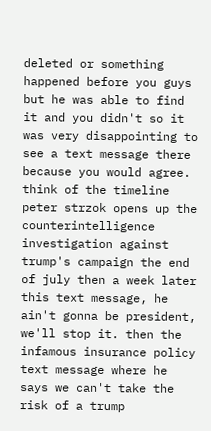deleted or something happened before you guys but he was able to find it and you didn't so it was very disappointing to see a text message there because you would agree. think of the timeline peter strzok opens up the counterintelligence investigation against trump's campaign the end of july then a week later this text message, he ain't gonna be president, we'll stop it. then the infamous insurance policy text message where he says we can't take the risk of a trump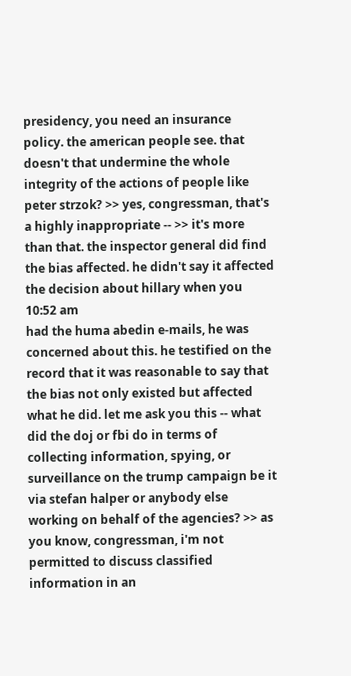presidency, you need an insurance policy. the american people see. that doesn't that undermine the whole integrity of the actions of people like peter strzok? >> yes, congressman, that's a highly inappropriate -- >> it's more than that. the inspector general did find the bias affected. he didn't say it affected the decision about hillary when you
10:52 am
had the huma abedin e-mails, he was concerned about this. he testified on the record that it was reasonable to say that the bias not only existed but affected what he did. let me ask you this -- what did the doj or fbi do in terms of collecting information, spying, or surveillance on the trump campaign be it via stefan halper or anybody else working on behalf of the agencies? >> as you know, congressman, i'm not permitted to discuss classified information in an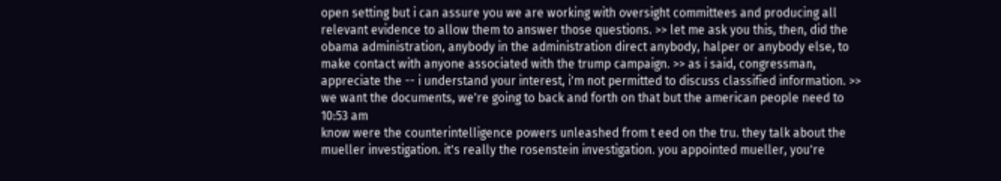open setting but i can assure you we are working with oversight committees and producing all relevant evidence to allow them to answer those questions. >> let me ask you this, then, did the obama administration, anybody in the administration direct anybody, halper or anybody else, to make contact with anyone associated with the trump campaign. >> as i said, congressman, appreciate the -- i understand your interest, i'm not permitted to discuss classified information. >> we want the documents, we're going to back and forth on that but the american people need to
10:53 am
know were the counterintelligence powers unleashed from t eed on the tru. they talk about the mueller investigation. it's really the rosenstein investigation. you appointed mueller, you're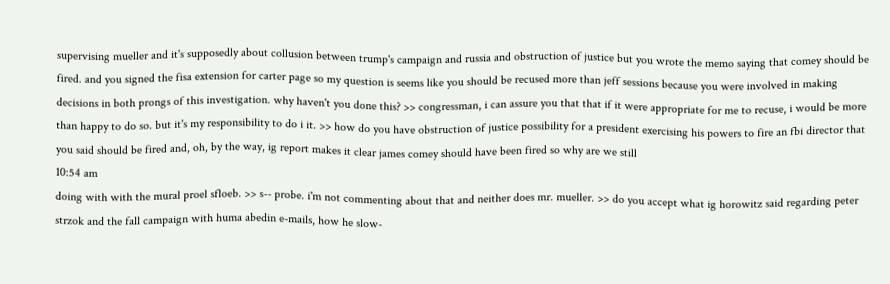supervising mueller and it's supposedly about collusion between trump's campaign and russia and obstruction of justice but you wrote the memo saying that comey should be fired. and you signed the fisa extension for carter page so my question is seems like you should be recused more than jeff sessions because you were involved in making decisions in both prongs of this investigation. why haven't you done this? >> congressman, i can assure you that that if it were appropriate for me to recuse, i would be more than happy to do so. but it's my responsibility to do i it. >> how do you have obstruction of justice possibility for a president exercising his powers to fire an fbi director that you said should be fired and, oh, by the way, ig report makes it clear james comey should have been fired so why are we still
10:54 am
doing with with the mural proel sfloeb. >> s-- probe. i'm not commenting about that and neither does mr. mueller. >> do you accept what ig horowitz said regarding peter strzok and the fall campaign with huma abedin e-mails, how he slow-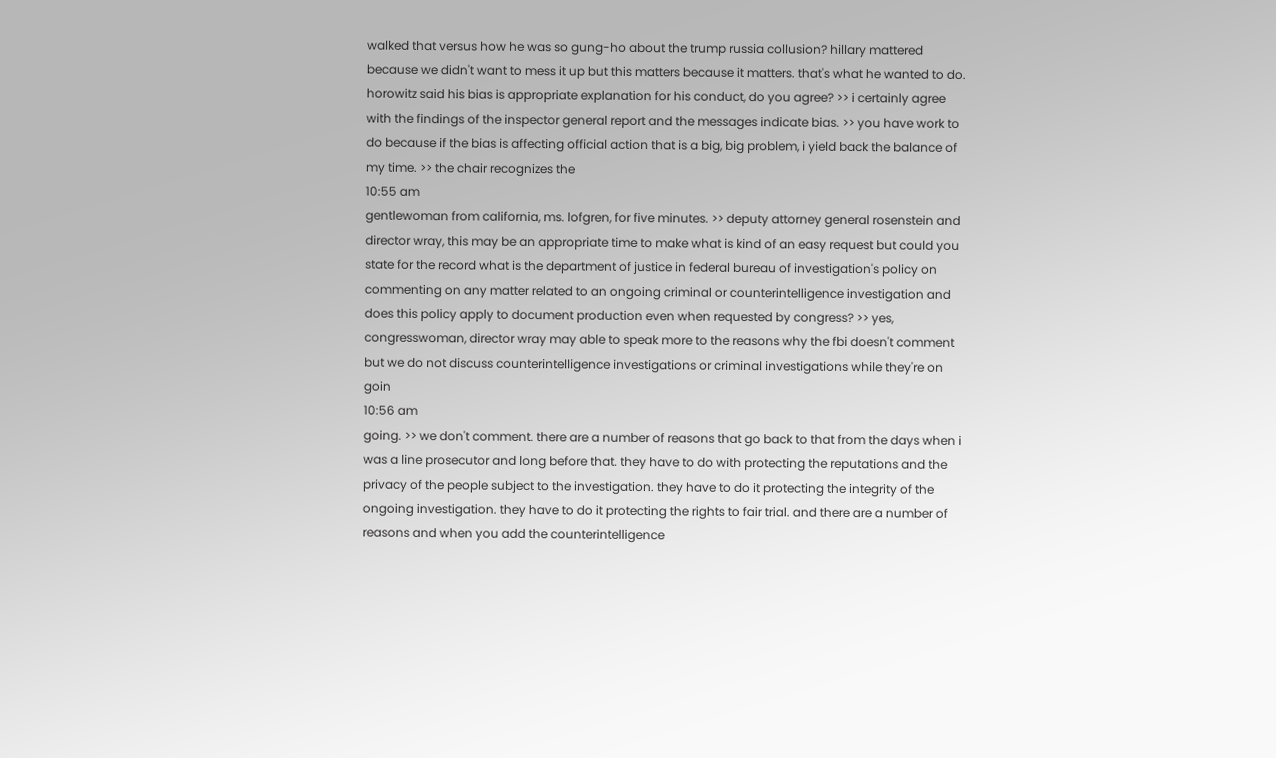walked that versus how he was so gung-ho about the trump russia collusion? hillary mattered because we didn't want to mess it up but this matters because it matters. that's what he wanted to do. horowitz said his bias is appropriate explanation for his conduct, do you agree? >> i certainly agree with the findings of the inspector general report and the messages indicate bias. >> you have work to do because if the bias is affecting official action that is a big, big problem, i yield back the balance of my time. >> the chair recognizes the
10:55 am
gentlewoman from california, ms. lofgren, for five minutes. >> deputy attorney general rosenstein and director wray, this may be an appropriate time to make what is kind of an easy request but could you state for the record what is the department of justice in federal bureau of investigation's policy on commenting on any matter related to an ongoing criminal or counterintelligence investigation and does this policy apply to document production even when requested by congress? >> yes, congresswoman, director wray may able to speak more to the reasons why the fbi doesn't comment but we do not discuss counterintelligence investigations or criminal investigations while they're on goin
10:56 am
going. >> we don't comment. there are a number of reasons that go back to that from the days when i was a line prosecutor and long before that. they have to do with protecting the reputations and the privacy of the people subject to the investigation. they have to do it protecting the integrity of the ongoing investigation. they have to do it protecting the rights to fair trial. and there are a number of reasons and when you add the counterintelligence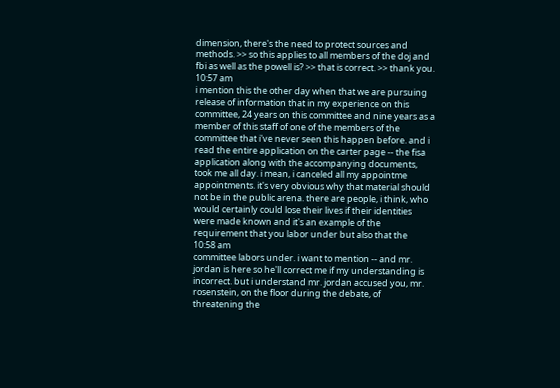dimension, there's the need to protect sources and methods. >> so this applies to all members of the doj and fbi as well as the powell is? >> that is correct. >> thank you.
10:57 am
i mention this the other day when that we are pursuing release of information that in my experience on this committee, 24 years on this committee and nine years as a member of this staff of one of the members of the committee that i've never seen this happen before. and i read the entire application on the carter page -- the fisa application along with the accompanying documents, took me all day. i mean, i canceled all my appointme appointments. it's very obvious why that material should not be in the public arena. there are people, i think, who would certainly could lose their lives if their identities were made known and it's an example of the requirement that you labor under but also that the
10:58 am
committee labors under. i want to mention -- and mr. jordan is here so he'll correct me if my understanding is incorrect. but i understand mr. jordan accused you, mr. rosenstein, on the floor during the debate, of threatening the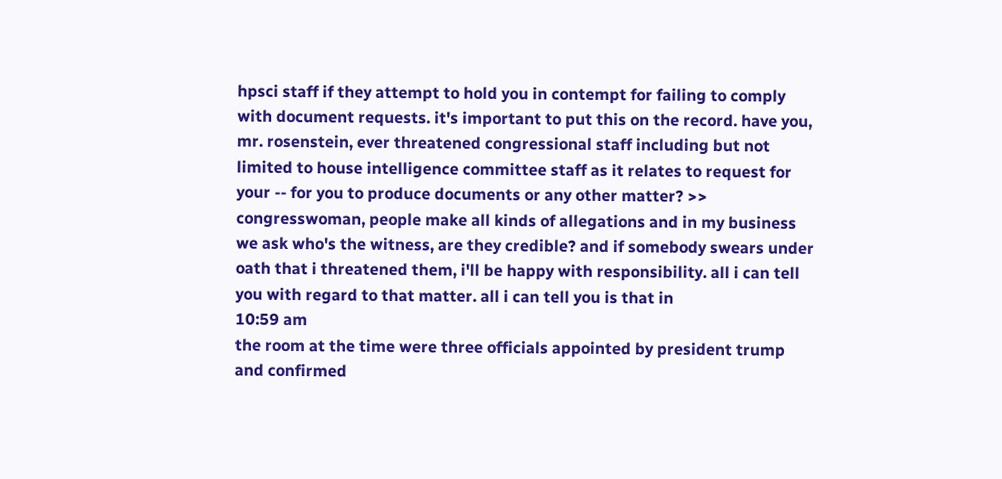hpsci staff if they attempt to hold you in contempt for failing to comply with document requests. it's important to put this on the record. have you, mr. rosenstein, ever threatened congressional staff including but not limited to house intelligence committee staff as it relates to request for your -- for you to produce documents or any other matter? >> congresswoman, people make all kinds of allegations and in my business we ask who's the witness, are they credible? and if somebody swears under oath that i threatened them, i'll be happy with responsibility. all i can tell you with regard to that matter. all i can tell you is that in
10:59 am
the room at the time were three officials appointed by president trump and confirmed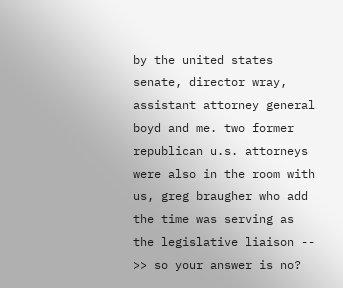by the united states senate, director wray, assistant attorney general boyd and me. two former republican u.s. attorneys were also in the room with us, greg braugher who add the time was serving as the legislative liaison -- >> so your answer is no?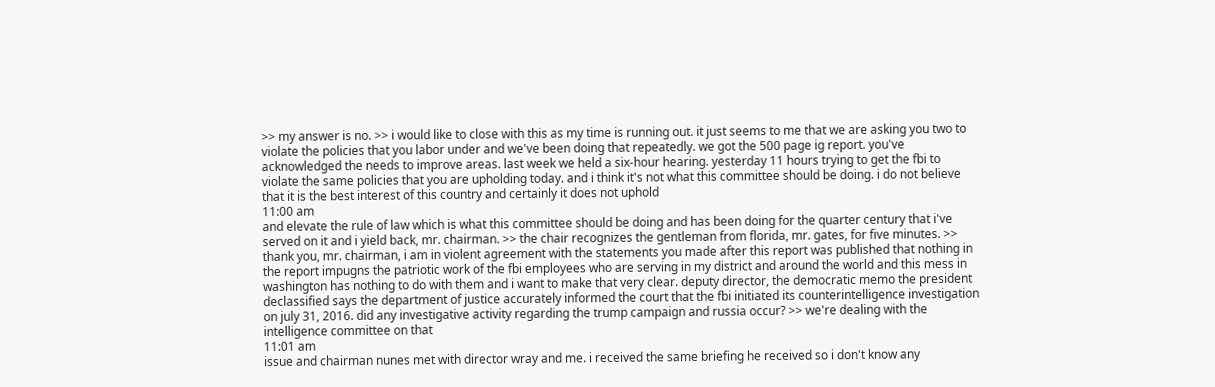>> my answer is no. >> i would like to close with this as my time is running out. it just seems to me that we are asking you two to violate the policies that you labor under and we've been doing that repeatedly. we got the 500 page ig report. you've acknowledged the needs to improve areas. last week we held a six-hour hearing. yesterday 11 hours trying to get the fbi to violate the same policies that you are upholding today. and i think it's not what this committee should be doing. i do not believe that it is the best interest of this country and certainly it does not uphold
11:00 am
and elevate the rule of law which is what this committee should be doing and has been doing for the quarter century that i've served on it and i yield back, mr. chairman. >> the chair recognizes the gentleman from florida, mr. gates, for five minutes. >> thank you, mr. chairman, i am in violent agreement with the statements you made after this report was published that nothing in the report impugns the patriotic work of the fbi employees who are serving in my district and around the world and this mess in washington has nothing to do with them and i want to make that very clear. deputy director, the democratic memo the president declassified says the department of justice accurately informed the court that the fbi initiated its counterintelligence investigation on july 31, 2016. did any investigative activity regarding the trump campaign and russia occur? >> we're dealing with the intelligence committee on that
11:01 am
issue and chairman nunes met with director wray and me. i received the same briefing he received so i don't know any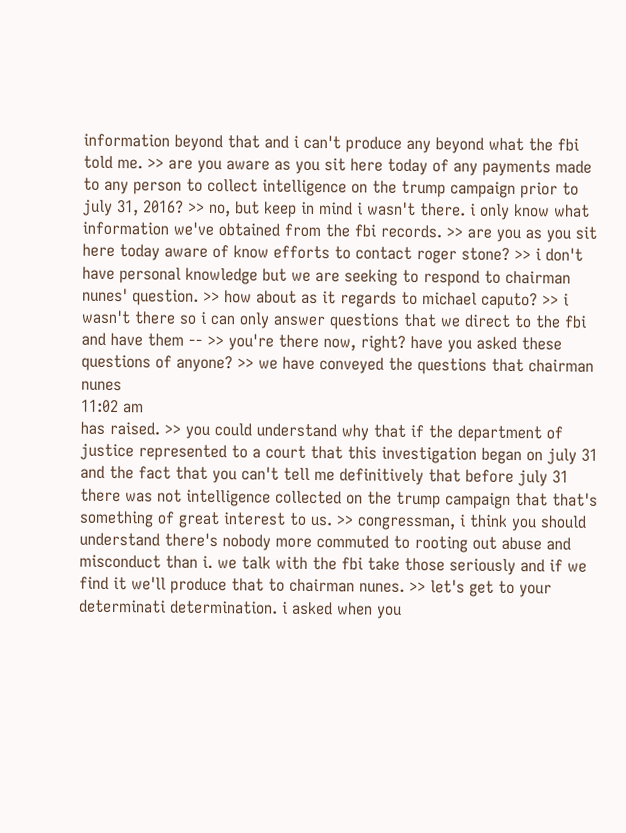information beyond that and i can't produce any beyond what the fbi told me. >> are you aware as you sit here today of any payments made to any person to collect intelligence on the trump campaign prior to july 31, 2016? >> no, but keep in mind i wasn't there. i only know what information we've obtained from the fbi records. >> are you as you sit here today aware of know efforts to contact roger stone? >> i don't have personal knowledge but we are seeking to respond to chairman nunes' question. >> how about as it regards to michael caputo? >> i wasn't there so i can only answer questions that we direct to the fbi and have them -- >> you're there now, right? have you asked these questions of anyone? >> we have conveyed the questions that chairman nunes
11:02 am
has raised. >> you could understand why that if the department of justice represented to a court that this investigation began on july 31 and the fact that you can't tell me definitively that before july 31 there was not intelligence collected on the trump campaign that that's something of great interest to us. >> congressman, i think you should understand there's nobody more commuted to rooting out abuse and misconduct than i. we talk with the fbi take those seriously and if we find it we'll produce that to chairman nunes. >> let's get to your determinati determination. i asked when you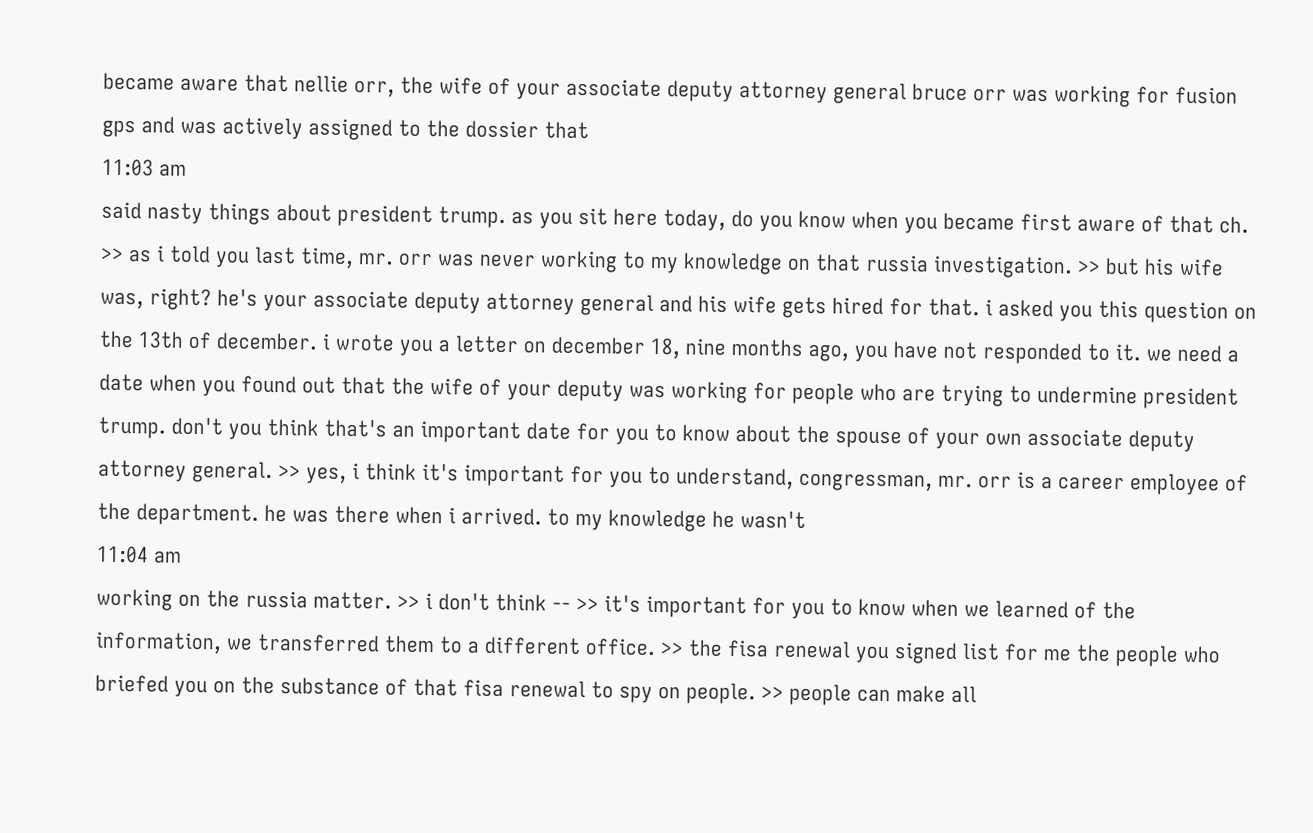became aware that nellie orr, the wife of your associate deputy attorney general bruce orr was working for fusion gps and was actively assigned to the dossier that
11:03 am
said nasty things about president trump. as you sit here today, do you know when you became first aware of that ch. >> as i told you last time, mr. orr was never working to my knowledge on that russia investigation. >> but his wife was, right? he's your associate deputy attorney general and his wife gets hired for that. i asked you this question on the 13th of december. i wrote you a letter on december 18, nine months ago, you have not responded to it. we need a date when you found out that the wife of your deputy was working for people who are trying to undermine president trump. don't you think that's an important date for you to know about the spouse of your own associate deputy attorney general. >> yes, i think it's important for you to understand, congressman, mr. orr is a career employee of the department. he was there when i arrived. to my knowledge he wasn't
11:04 am
working on the russia matter. >> i don't think -- >> it's important for you to know when we learned of the information, we transferred them to a different office. >> the fisa renewal you signed list for me the people who briefed you on the substance of that fisa renewal to spy on people. >> people can make all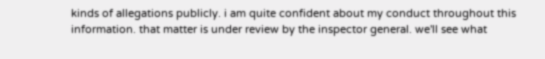kinds of allegations publicly. i am quite confident about my conduct throughout this information. that matter is under review by the inspector general. we'll see what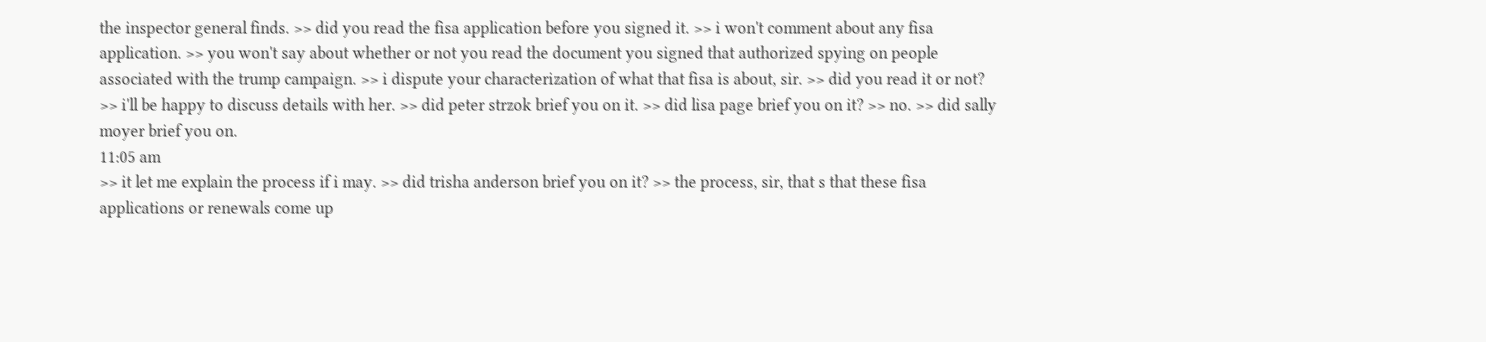the inspector general finds. >> did you read the fisa application before you signed it. >> i won't comment about any fisa application. >> you won't say about whether or not you read the document you signed that authorized spying on people associated with the trump campaign. >> i dispute your characterization of what that fisa is about, sir. >> did you read it or not? >> i'll be happy to discuss details with her. >> did peter strzok brief you on it. >> did lisa page brief you on it? >> no. >> did sally moyer brief you on.
11:05 am
>> it let me explain the process if i may. >> did trisha anderson brief you on it? >> the process, sir, that s that these fisa applications or renewals come up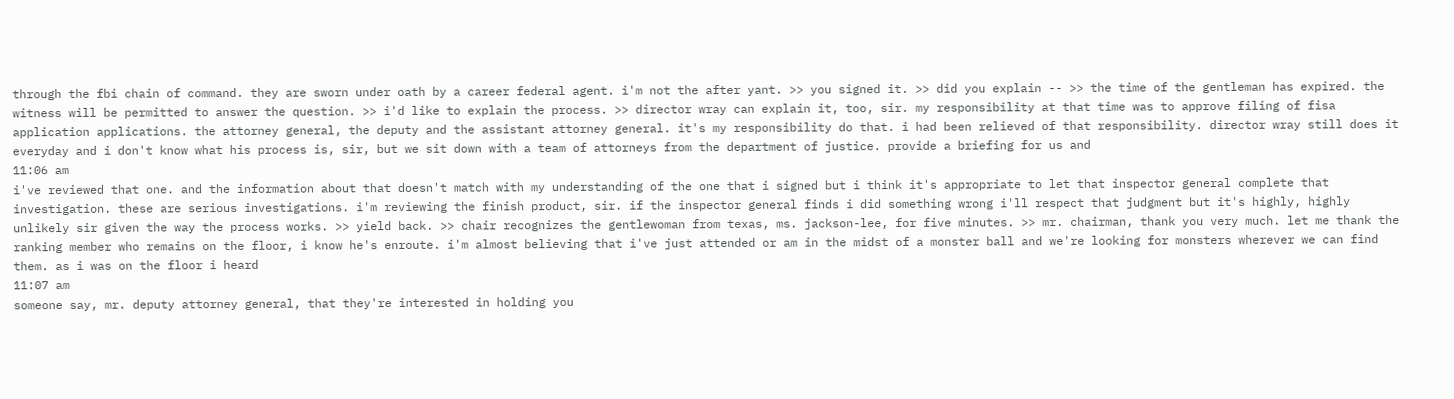through the fbi chain of command. they are sworn under oath by a career federal agent. i'm not the after yant. >> you signed it. >> did you explain -- >> the time of the gentleman has expired. the witness will be permitted to answer the question. >> i'd like to explain the process. >> director wray can explain it, too, sir. my responsibility at that time was to approve filing of fisa application applications. the attorney general, the deputy and the assistant attorney general. it's my responsibility do that. i had been relieved of that responsibility. director wray still does it everyday and i don't know what his process is, sir, but we sit down with a team of attorneys from the department of justice. provide a briefing for us and
11:06 am
i've reviewed that one. and the information about that doesn't match with my understanding of the one that i signed but i think it's appropriate to let that inspector general complete that investigation. these are serious investigations. i'm reviewing the finish product, sir. if the inspector general finds i did something wrong i'll respect that judgment but it's highly, highly unlikely sir given the way the process works. >> yield back. >> chair recognizes the gentlewoman from texas, ms. jackson-lee, for five minutes. >> mr. chairman, thank you very much. let me thank the ranking member who remains on the floor, i know he's enroute. i'm almost believing that i've just attended or am in the midst of a monster ball and we're looking for monsters wherever we can find them. as i was on the floor i heard
11:07 am
someone say, mr. deputy attorney general, that they're interested in holding you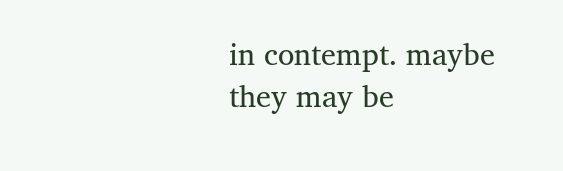in contempt. maybe they may be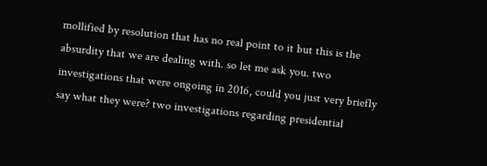mollified by resolution that has no real point to it but this is the absurdity that we are dealing with. so let me ask you. two investigations that were ongoing in 2016, could you just very briefly say what they were? two investigations regarding presidential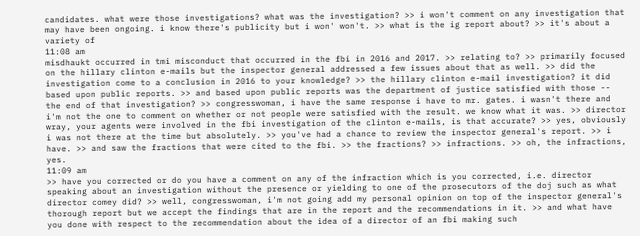candidates. what were those investigations? what was the investigation? >> i won't comment on any investigation that may have been ongoing. i know there's publicity but i won' won't. >> what is the ig report about? >> it's about a variety of
11:08 am
misdhaukt occurred in tmi misconduct that occurred in the fbi in 2016 and 2017. >> relating to? >> primarily focused on the hillary clinton e-mails but the inspector general addressed a few issues about that as well. >> did the investigation come to a conclusion in 2016 to your knowledge? >> the hillary clinton e-mail investigation? it did based upon public reports. >> and based upon public reports was the department of justice satisfied with those -- the end of that investigation? >> congresswoman, i have the same response i have to mr. gates. i wasn't there and i'm not the one to comment on whether or not people were satisfied with the result. we know what it was. >> director wray, your agents were involved in the fbi investigation of the clinton e-mails, is that accurate? >> yes, obviously i was not there at the time but absolutely. >> you've had a chance to review the inspector general's report. >> i have. >> and saw the fractions that were cited to the fbi. >> the fractions? >> infractions. >> oh, the infractions, yes.
11:09 am
>> have you corrected or do you have a comment on any of the infraction which is you corrected, i.e. director speaking about an investigation without the presence or yielding to one of the prosecutors of the doj such as what director comey did? >> well, congresswoman, i'm not going add my personal opinion on top of the inspector general's thorough report but we accept the findings that are in the report and the recommendations in it. >> and what have you done with respect to the recommendation about the idea of a director of an fbi making such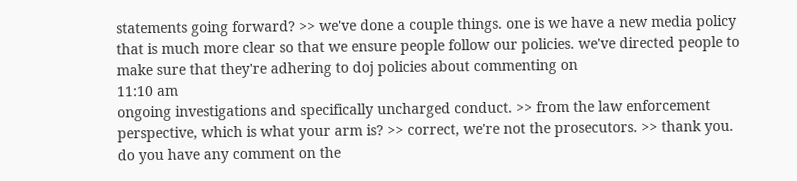statements going forward? >> we've done a couple things. one is we have a new media policy that is much more clear so that we ensure people follow our policies. we've directed people to make sure that they're adhering to doj policies about commenting on
11:10 am
ongoing investigations and specifically uncharged conduct. >> from the law enforcement perspective, which is what your arm is? >> correct, we're not the prosecutors. >> thank you. do you have any comment on the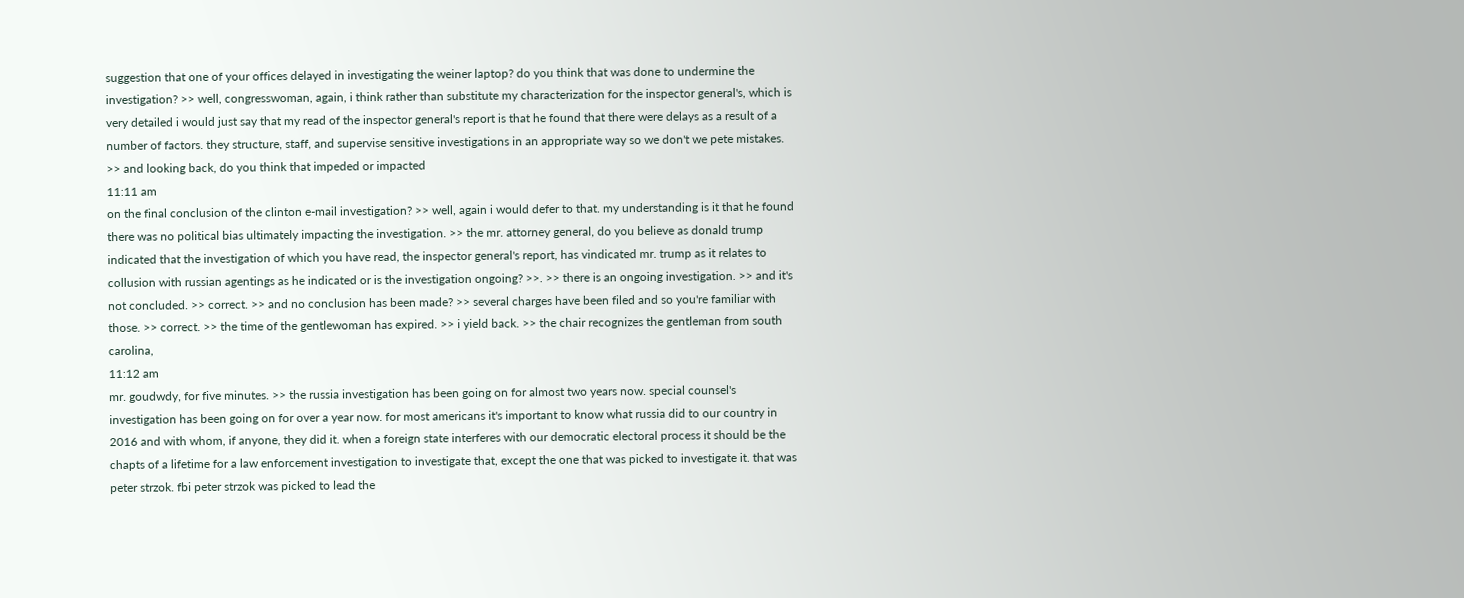suggestion that one of your offices delayed in investigating the weiner laptop? do you think that was done to undermine the investigation? >> well, congresswoman, again, i think rather than substitute my characterization for the inspector general's, which is very detailed i would just say that my read of the inspector general's report is that he found that there were delays as a result of a number of factors. they structure, staff, and supervise sensitive investigations in an appropriate way so we don't we pete mistakes. >> and looking back, do you think that impeded or impacted
11:11 am
on the final conclusion of the clinton e-mail investigation? >> well, again i would defer to that. my understanding is it that he found there was no political bias ultimately impacting the investigation. >> the mr. attorney general, do you believe as donald trump indicated that the investigation of which you have read, the inspector general's report, has vindicated mr. trump as it relates to collusion with russian agentings as he indicated or is the investigation ongoing? >>. >> there is an ongoing investigation. >> and it's not concluded. >> correct. >> and no conclusion has been made? >> several charges have been filed and so you're familiar with those. >> correct. >> the time of the gentlewoman has expired. >> i yield back. >> the chair recognizes the gentleman from south carolina,
11:12 am
mr. goudwdy, for five minutes. >> the russia investigation has been going on for almost two years now. special counsel's investigation has been going on for over a year now. for most americans it's important to know what russia did to our country in 2016 and with whom, if anyone, they did it. when a foreign state interferes with our democratic electoral process it should be the chapts of a lifetime for a law enforcement investigation to investigate that, except the one that was picked to investigate it. that was peter strzok. fbi peter strzok was picked to lead the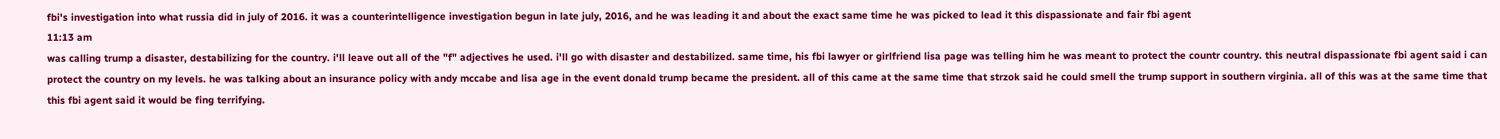fbi's investigation into what russia did in july of 2016. it was a counterintelligence investigation begun in late july, 2016, and he was leading it and about the exact same time he was picked to lead it this dispassionate and fair fbi agent
11:13 am
was calling trump a disaster, destabilizing for the country. i'll leave out all of the "f" adjectives he used. i'll go with disaster and destabilized. same time, his fbi lawyer or girlfriend lisa page was telling him he was meant to protect the countr country. this neutral dispassionate fbi agent said i can protect the country on my levels. he was talking about an insurance policy with andy mccabe and lisa age in the event donald trump became the president. all of this came at the same time that strzok said he could smell the trump support in southern virginia. all of this was at the same time that this fbi agent said it would be fing terrifying.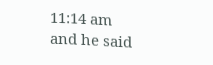11:14 am
and he said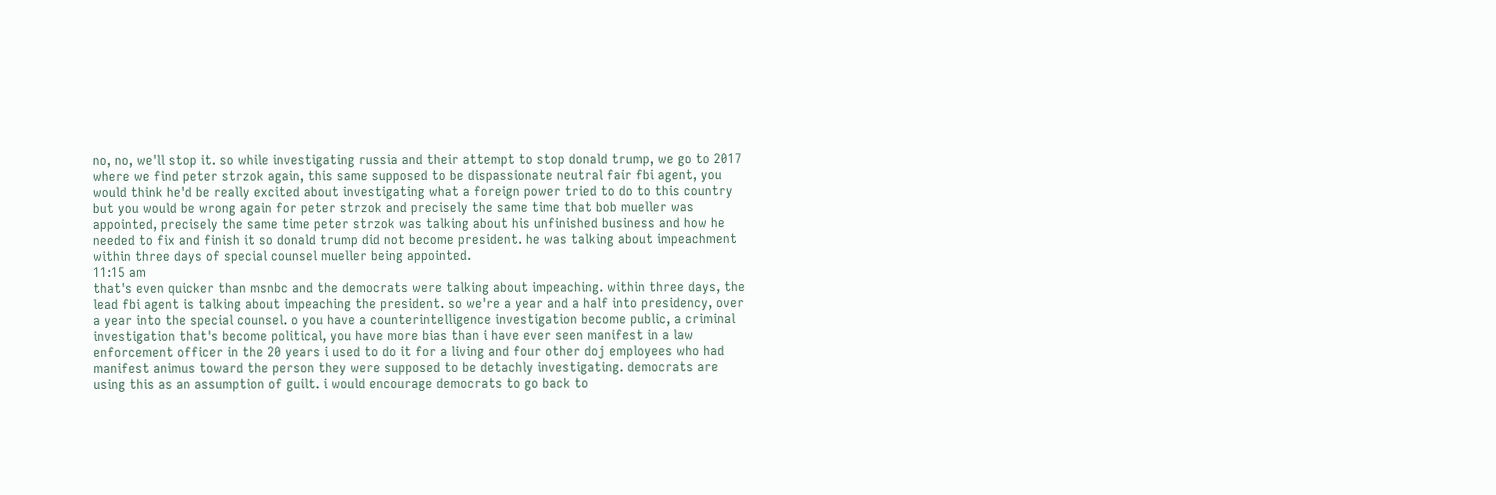no, no, we'll stop it. so while investigating russia and their attempt to stop donald trump, we go to 2017 where we find peter strzok again, this same supposed to be dispassionate neutral fair fbi agent, you would think he'd be really excited about investigating what a foreign power tried to do to this country but you would be wrong again for peter strzok and precisely the same time that bob mueller was appointed, precisely the same time peter strzok was talking about his unfinished business and how he needed to fix and finish it so donald trump did not become president. he was talking about impeachment within three days of special counsel mueller being appointed.
11:15 am
that's even quicker than msnbc and the democrats were talking about impeaching. within three days, the lead fbi agent is talking about impeaching the president. so we're a year and a half into presidency, over a year into the special counsel. o you have a counterintelligence investigation become public, a criminal investigation that's become political, you have more bias than i have ever seen manifest in a law enforcement officer in the 20 years i used to do it for a living and four other doj employees who had manifest animus toward the person they were supposed to be detachly investigating. democrats are using this as an assumption of guilt. i would encourage democrats to go back to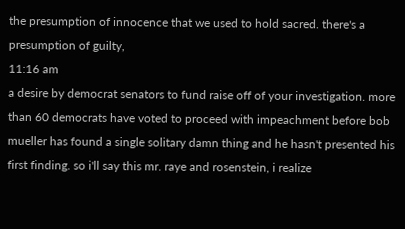the presumption of innocence that we used to hold sacred. there's a presumption of guilty,
11:16 am
a desire by democrat senators to fund raise off of your investigation. more than 60 democrats have voted to proceed with impeachment before bob mueller has found a single solitary damn thing and he hasn't presented his first finding. so i'll say this mr. raye and rosenstein, i realize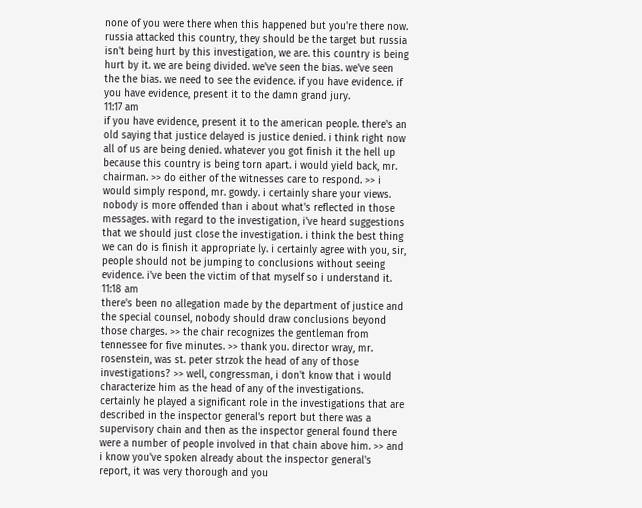none of you were there when this happened but you're there now. russia attacked this country, they should be the target but russia isn't being hurt by this investigation, we are. this country is being hurt by it. we are being divided. we've seen the bias. we've seen the the bias. we need to see the evidence. if you have evidence. if you have evidence, present it to the damn grand jury.
11:17 am
if you have evidence, present it to the american people. there's an old saying that justice delayed is justice denied. i think right now all of us are being denied. whatever you got finish it the hell up because this country is being torn apart. i would yield back, mr. chairman. >> do either of the witnesses care to respond. >> i would simply respond, mr. gowdy. i certainly share your views. nobody is more offended than i about what's reflected in those messages. with regard to the investigation, i've heard suggestions that we should just close the investigation. i think the best thing we can do is finish it appropriate ly. i certainly agree with you, sir, people should not be jumping to conclusions without seeing evidence. i've been the victim of that myself so i understand it.
11:18 am
there's been no allegation made by the department of justice and the special counsel, nobody should draw conclusions beyond those charges. >> the chair recognizes the gentleman from tennessee for five minutes. >> thank you. director wray, mr. rosenstein, was st. peter strzok the head of any of those investigations? >> well, congressman, i don't know that i would characterize him as the head of any of the investigations. certainly he played a significant role in the investigations that are described in the inspector general's report but there was a supervisory chain and then as the inspector general found there were a number of people involved in that chain above him. >> and i know you've spoken already about the inspector general's report, it was very thorough and you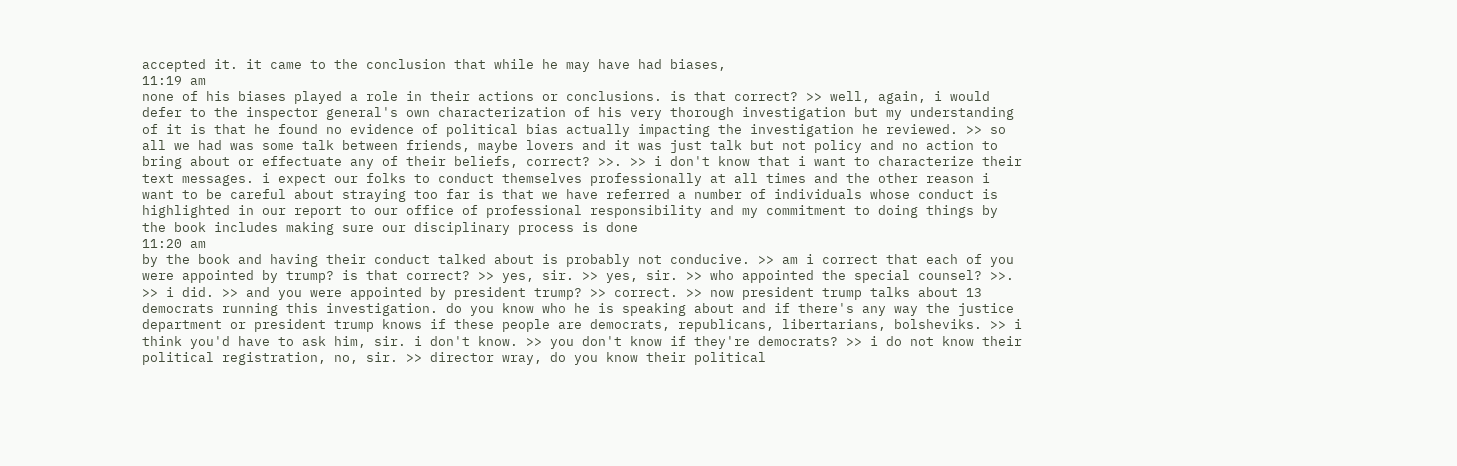accepted it. it came to the conclusion that while he may have had biases,
11:19 am
none of his biases played a role in their actions or conclusions. is that correct? >> well, again, i would defer to the inspector general's own characterization of his very thorough investigation but my understanding of it is that he found no evidence of political bias actually impacting the investigation he reviewed. >> so all we had was some talk between friends, maybe lovers and it was just talk but not policy and no action to bring about or effectuate any of their beliefs, correct? >>. >> i don't know that i want to characterize their text messages. i expect our folks to conduct themselves professionally at all times and the other reason i want to be careful about straying too far is that we have referred a number of individuals whose conduct is highlighted in our report to our office of professional responsibility and my commitment to doing things by the book includes making sure our disciplinary process is done
11:20 am
by the book and having their conduct talked about is probably not conducive. >> am i correct that each of you were appointed by trump? is that correct? >> yes, sir. >> yes, sir. >> who appointed the special counsel? >>. >> i did. >> and you were appointed by president trump? >> correct. >> now president trump talks about 13 democrats running this investigation. do you know who he is speaking about and if there's any way the justice department or president trump knows if these people are democrats, republicans, libertarians, bolsheviks. >> i think you'd have to ask him, sir. i don't know. >> you don't know if they're democrats? >> i do not know their political registration, no, sir. >> director wray, do you know their political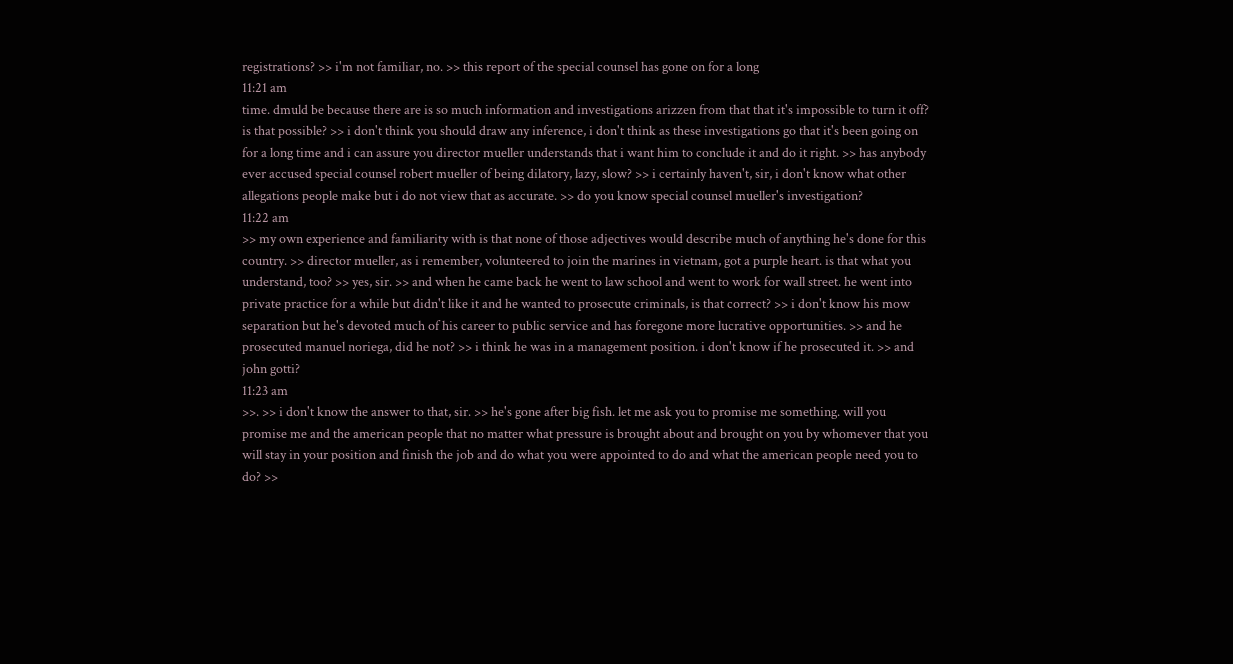registrations? >> i'm not familiar, no. >> this report of the special counsel has gone on for a long
11:21 am
time. dmuld be because there are is so much information and investigations arizzen from that that it's impossible to turn it off? is that possible? >> i don't think you should draw any inference, i don't think as these investigations go that it's been going on for a long time and i can assure you director mueller understands that i want him to conclude it and do it right. >> has anybody ever accused special counsel robert mueller of being dilatory, lazy, slow? >> i certainly haven't, sir, i don't know what other allegations people make but i do not view that as accurate. >> do you know special counsel mueller's investigation?
11:22 am
>> my own experience and familiarity with is that none of those adjectives would describe much of anything he's done for this country. >> director mueller, as i remember, volunteered to join the marines in vietnam, got a purple heart. is that what you understand, too? >> yes, sir. >> and when he came back he went to law school and went to work for wall street. he went into private practice for a while but didn't like it and he wanted to prosecute criminals, is that correct? >> i don't know his mow separation but he's devoted much of his career to public service and has foregone more lucrative opportunities. >> and he prosecuted manuel noriega, did he not? >> i think he was in a management position. i don't know if he prosecuted it. >> and john gotti?
11:23 am
>>. >> i don't know the answer to that, sir. >> he's gone after big fish. let me ask you to promise me something. will you promise me and the american people that no matter what pressure is brought about and brought on you by whomever that you will stay in your position and finish the job and do what you were appointed to do and what the american people need you to do? >>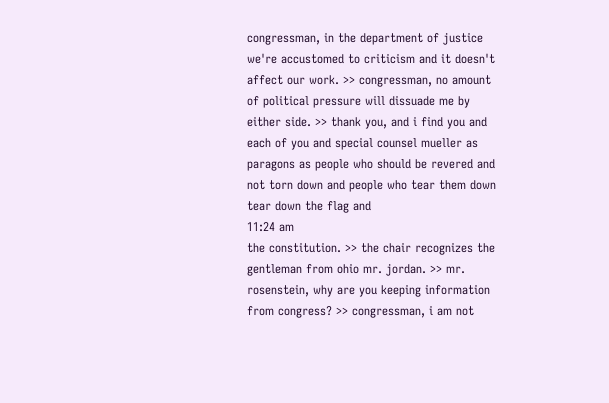congressman, in the department of justice we're accustomed to criticism and it doesn't affect our work. >> congressman, no amount of political pressure will dissuade me by either side. >> thank you, and i find you and each of you and special counsel mueller as paragons as people who should be revered and not torn down and people who tear them down tear down the flag and
11:24 am
the constitution. >> the chair recognizes the gentleman from ohio mr. jordan. >> mr. rosenstein, why are you keeping information from congress? >> congressman, i am not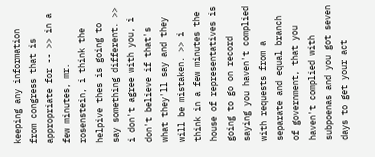keeping any information from congress that is appropriate for -- >> in a few minutes, mr. rosenstein, i think the helpive thes is going to say something different. >> i don't agree with you, i don't believe if that's what they'll say and they will be mistaken. >> i think in a few minutes the house of representatives is going to go on record saying you haven't complied with requests from a separate and equal branch of government, that you haven't complied with subpoenas and you got seven days to get your act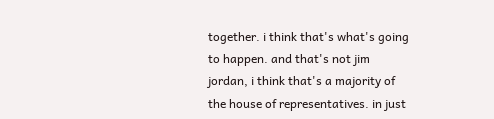together. i think that's what's going to happen. and that's not jim jordan, i think that's a majority of the house of representatives. in just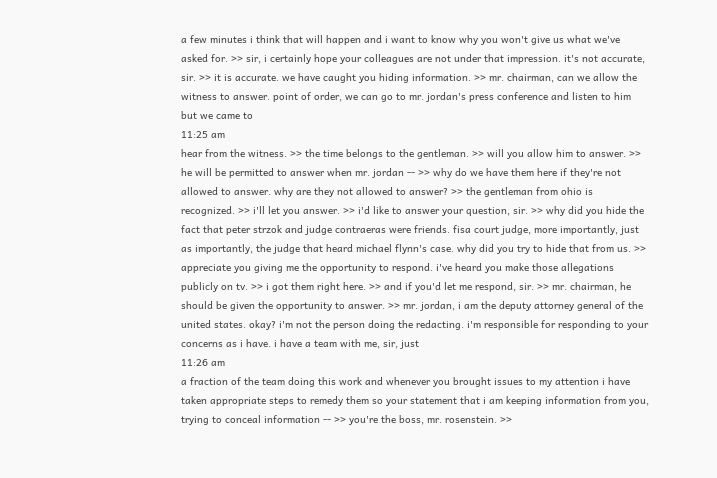a few minutes i think that will happen and i want to know why you won't give us what we've asked for. >> sir, i certainly hope your colleagues are not under that impression. it's not accurate, sir. >> it is accurate. we have caught you hiding information. >> mr. chairman, can we allow the witness to answer. point of order, we can go to mr. jordan's press conference and listen to him but we came to
11:25 am
hear from the witness. >> the time belongs to the gentleman. >> will you allow him to answer. >> he will be permitted to answer when mr. jordan -- >> why do we have them here if they're not allowed to answer. why are they not allowed to answer? >> the gentleman from ohio is recognized. >> i'll let you answer. >> i'd like to answer your question, sir. >> why did you hide the fact that peter strzok and judge contraeras were friends. fisa court judge, more importantly, just as importantly, the judge that heard michael flynn's case. why did you try to hide that from us. >> appreciate you giving me the opportunity to respond. i've heard you make those allegations publicly on tv. >> i got them right here. >> and if you'd let me respond, sir. >> mr. chairman, he should be given the opportunity to answer. >> mr. jordan, i am the deputy attorney general of the united states. okay? i'm not the person doing the redacting. i'm responsible for responding to your concerns as i have. i have a team with me, sir, just
11:26 am
a fraction of the team doing this work and whenever you brought issues to my attention i have taken appropriate steps to remedy them so your statement that i am keeping information from you, trying to conceal information -- >> you're the boss, mr. rosenstein. >>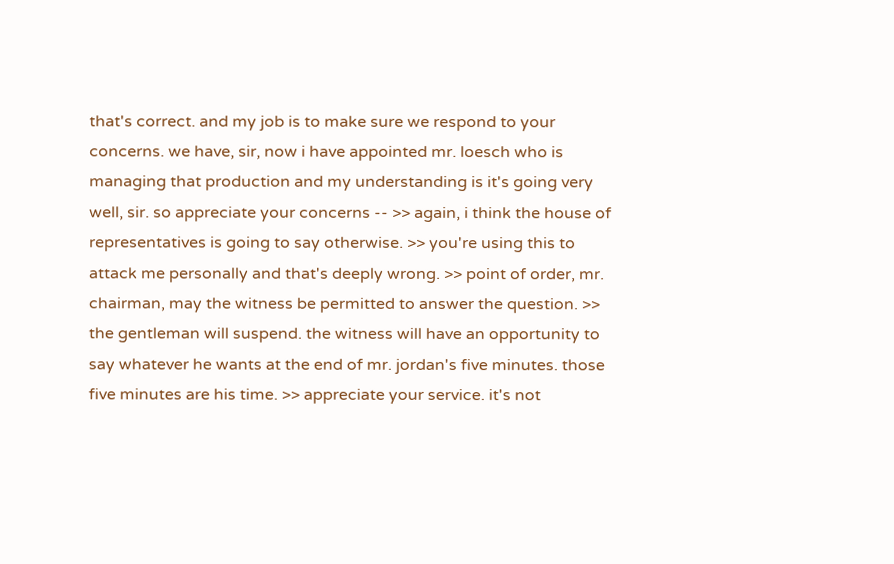that's correct. and my job is to make sure we respond to your concerns. we have, sir, now i have appointed mr. loesch who is managing that production and my understanding is it's going very well, sir. so appreciate your concerns -- >> again, i think the house of representatives is going to say otherwise. >> you're using this to attack me personally and that's deeply wrong. >> point of order, mr. chairman, may the witness be permitted to answer the question. >> the gentleman will suspend. the witness will have an opportunity to say whatever he wants at the end of mr. jordan's five minutes. those five minutes are his time. >> appreciate your service. it's not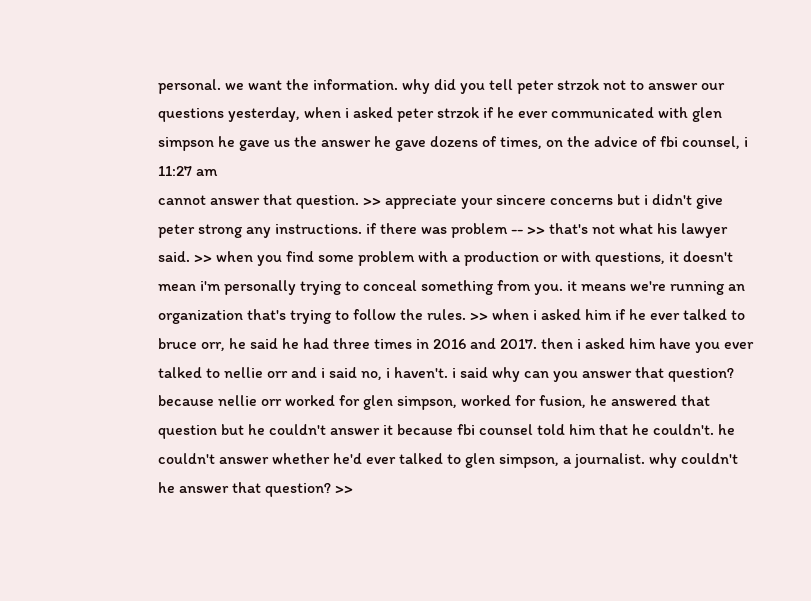personal. we want the information. why did you tell peter strzok not to answer our questions yesterday, when i asked peter strzok if he ever communicated with glen simpson he gave us the answer he gave dozens of times, on the advice of fbi counsel, i
11:27 am
cannot answer that question. >> appreciate your sincere concerns but i didn't give peter strong any instructions. if there was problem -- >> that's not what his lawyer said. >> when you find some problem with a production or with questions, it doesn't mean i'm personally trying to conceal something from you. it means we're running an organization that's trying to follow the rules. >> when i asked him if he ever talked to bruce orr, he said he had three times in 2016 and 2017. then i asked him have you ever talked to nellie orr and i said no, i haven't. i said why can you answer that question? because nellie orr worked for glen simpson, worked for fusion, he answered that question but he couldn't answer it because fbi counsel told him that he couldn't. he couldn't answer whether he'd ever talked to glen simpson, a journalist. why couldn't he answer that question? >>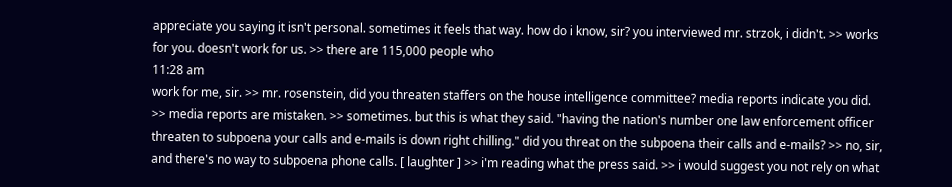appreciate you saying it isn't personal. sometimes it feels that way. how do i know, sir? you interviewed mr. strzok, i didn't. >> works for you. doesn't work for us. >> there are 115,000 people who
11:28 am
work for me, sir. >> mr. rosenstein, did you threaten staffers on the house intelligence committee? media reports indicate you did. >> media reports are mistaken. >> sometimes. but this is what they said. "having the nation's number one law enforcement officer threaten to subpoena your calls and e-mails is down right chilling." did you threat on the subpoena their calls and e-mails? >> no, sir, and there's no way to subpoena phone calls. [ laughter ] >> i'm reading what the press said. >> i would suggest you not rely on what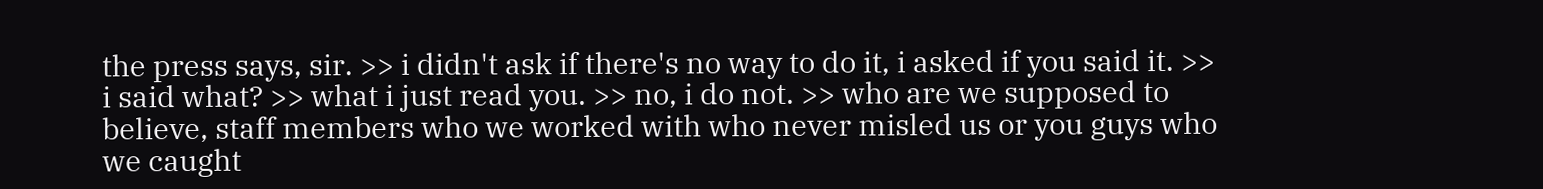the press says, sir. >> i didn't ask if there's no way to do it, i asked if you said it. >> i said what? >> what i just read you. >> no, i do not. >> who are we supposed to believe, staff members who we worked with who never misled us or you guys who we caught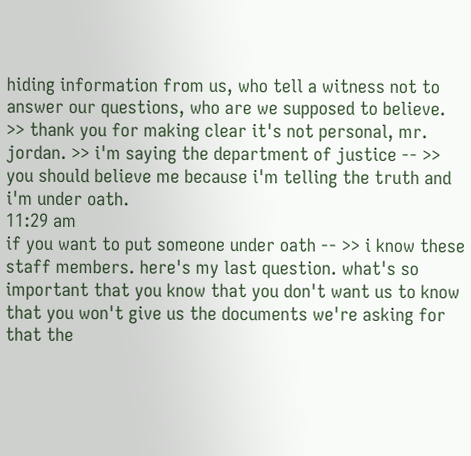hiding information from us, who tell a witness not to answer our questions, who are we supposed to believe. >> thank you for making clear it's not personal, mr. jordan. >> i'm saying the department of justice -- >> you should believe me because i'm telling the truth and i'm under oath.
11:29 am
if you want to put someone under oath -- >> i know these staff members. here's my last question. what's so important that you know that you don't want us to know that you won't give us the documents we're asking for that the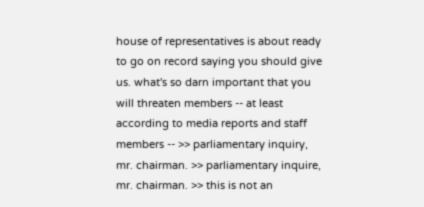house of representatives is about ready to go on record saying you should give us. what's so darn important that you will threaten members -- at least according to media reports and staff members -- >> parliamentary inquiry, mr. chairman. >> parliamentary inquire, mr. chairman. >> this is not an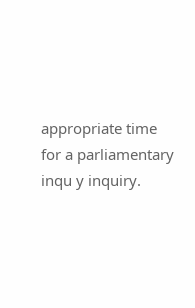appropriate time for a parliamentary inqu y inquiry.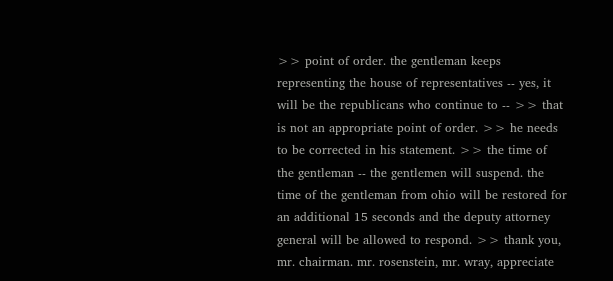>> point of order. the gentleman keeps representing the house of representatives -- yes, it will be the republicans who continue to -- >> that is not an appropriate point of order. >> he needs to be corrected in his statement. >> the time of the gentleman -- the gentlemen will suspend. the time of the gentleman from ohio will be restored for an additional 15 seconds and the deputy attorney general will be allowed to respond. >> thank you, mr. chairman. mr. rosenstein, mr. wray, appreciate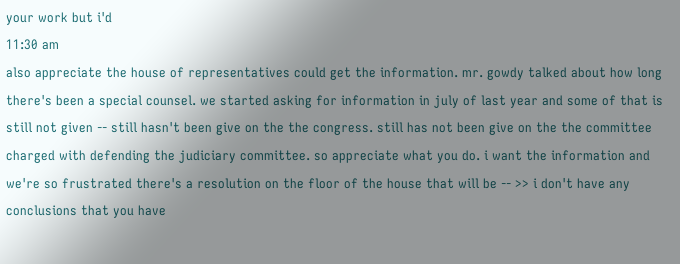your work but i'd
11:30 am
also appreciate the house of representatives could get the information. mr. gowdy talked about how long there's been a special counsel. we started asking for information in july of last year and some of that is still not given -- still hasn't been give on the the congress. still has not been give on the the committee charged with defending the judiciary committee. so appreciate what you do. i want the information and we're so frustrated there's a resolution on the floor of the house that will be -- >> i don't have any conclusions that you have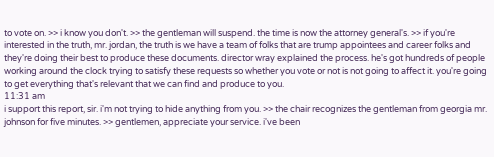to vote on. >> i know you don't. >> the gentleman will suspend. the time is now the attorney general's. >> if you're interested in the truth, mr. jordan, the truth is we have a team of folks that are trump appointees and career folks and they're doing their best to produce these documents. director wray explained the process. he's got hundreds of people working around the clock trying to satisfy these requests so whether you vote or not is not going to affect it. you're going to get everything that's relevant that we can find and produce to you.
11:31 am
i support this report, sir. i'm not trying to hide anything from you. >> the chair recognizes the gentleman from georgia mr. johnson for five minutes. >> gentlemen, appreciate your service. i've been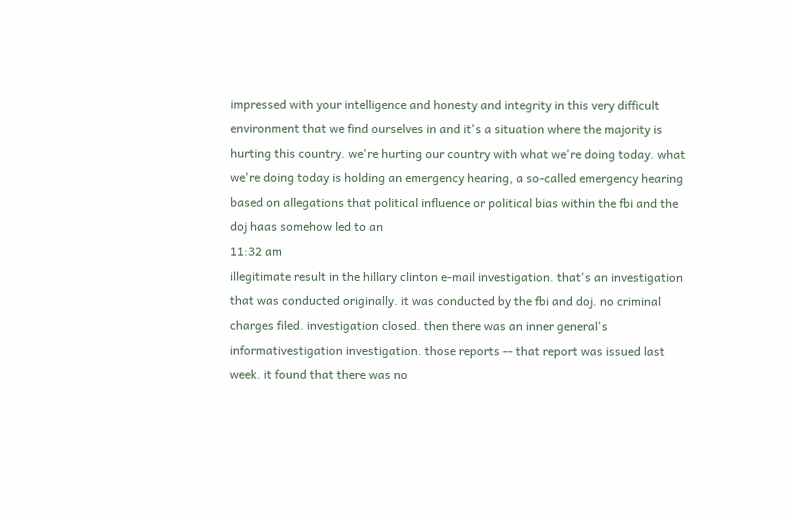impressed with your intelligence and honesty and integrity in this very difficult environment that we find ourselves in and it's a situation where the majority is hurting this country. we're hurting our country with what we're doing today. what we're doing today is holding an emergency hearing, a so-called emergency hearing based on allegations that political influence or political bias within the fbi and the doj haas somehow led to an
11:32 am
illegitimate result in the hillary clinton e-mail investigation. that's an investigation that was conducted originally. it was conducted by the fbi and doj. no criminal charges filed. investigation closed. then there was an inner general's informativestigation investigation. those reports -- that report was issued last week. it found that there was no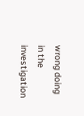wrong doing in the investigation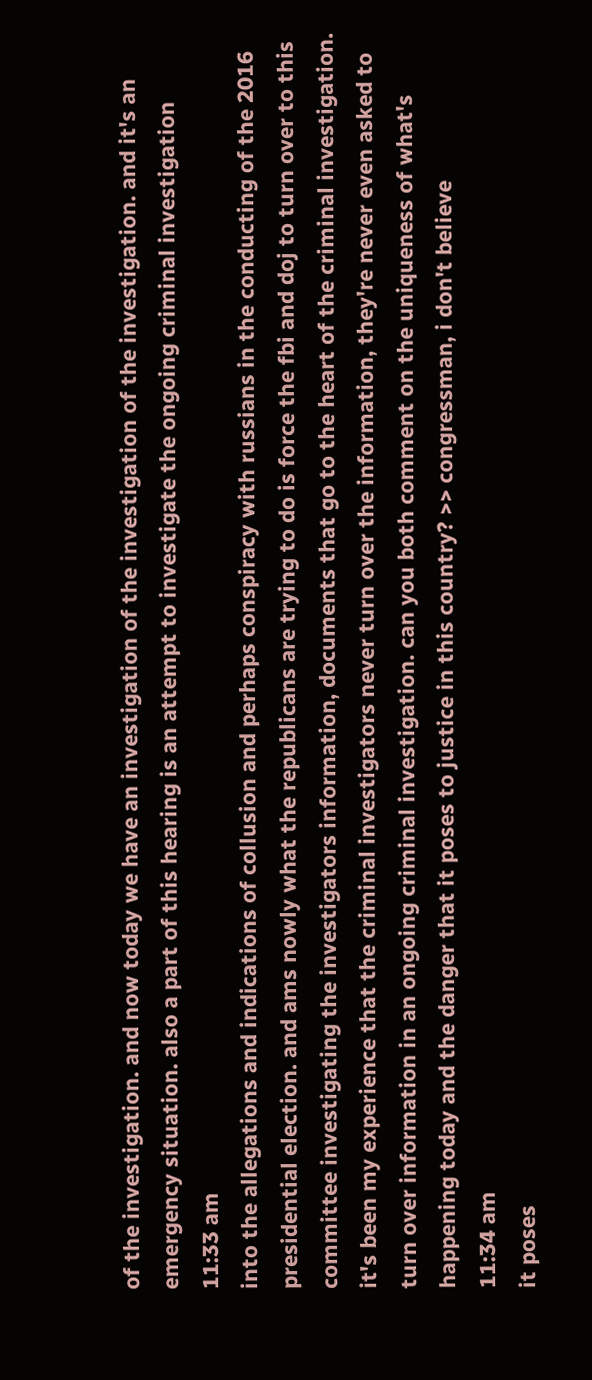of the investigation. and now today we have an investigation of the investigation of the investigation. and it's an emergency situation. also a part of this hearing is an attempt to investigate the ongoing criminal investigation
11:33 am
into the allegations and indications of collusion and perhaps conspiracy with russians in the conducting of the 2016 presidential election. and ams nowly what the republicans are trying to do is force the fbi and doj to turn over to this committee investigating the investigators information, documents that go to the heart of the criminal investigation. it's been my experience that the criminal investigators never turn over the information, they're never even asked to turn over information in an ongoing criminal investigation. can you both comment on the uniqueness of what's happening today and the danger that it poses to justice in this country? >> congressman, i don't believe
11:34 am
it poses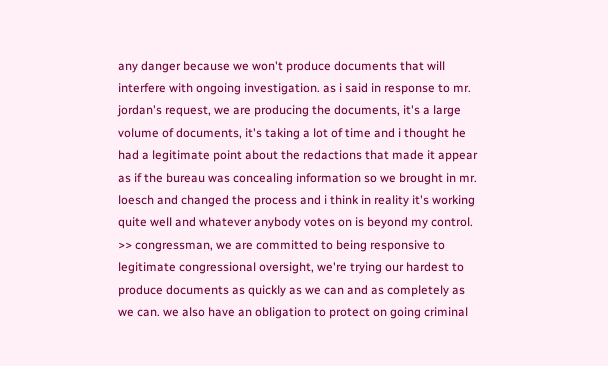any danger because we won't produce documents that will interfere with ongoing investigation. as i said in response to mr. jordan's request, we are producing the documents, it's a large volume of documents, it's taking a lot of time and i thought he had a legitimate point about the redactions that made it appear as if the bureau was concealing information so we brought in mr. loesch and changed the process and i think in reality it's working quite well and whatever anybody votes on is beyond my control. >> congressman, we are committed to being responsive to legitimate congressional oversight, we're trying our hardest to produce documents as quickly as we can and as completely as we can. we also have an obligation to protect on going criminal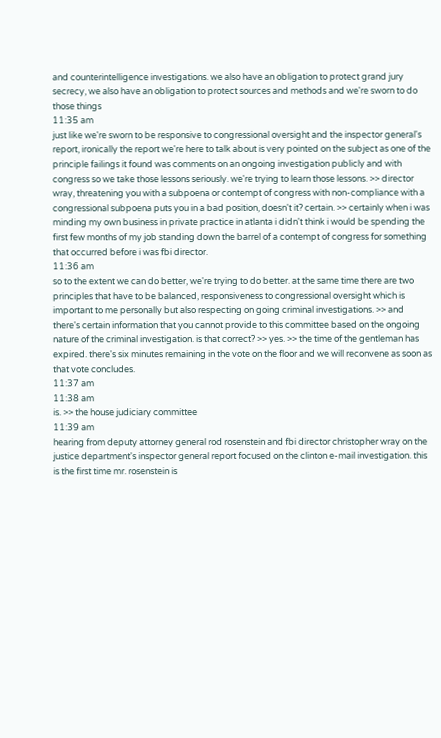and counterintelligence investigations. we also have an obligation to protect grand jury secrecy, we also have an obligation to protect sources and methods and we're sworn to do those things
11:35 am
just like we're sworn to be responsive to congressional oversight and the inspector general's report, ironically the report we're here to talk about is very pointed on the subject as one of the principle failings it found was comments on an ongoing investigation publicly and with congress so we take those lessons seriously. we're trying to learn those lessons. >> director wray, threatening you with a subpoena or contempt of congress with non-compliance with a congressional subpoena puts you in a bad position, doesn't it? certain. >> certainly when i was minding my own business in private practice in atlanta i didn't think i would be spending the first few months of my job standing down the barrel of a contempt of congress for something that occurred before i was fbi director.
11:36 am
so to the extent we can do better, we're trying to do better. at the same time there are two principles that have to be balanced, responsiveness to congressional oversight which is important to me personally but also respecting on going criminal investigations. >> and there's certain information that you cannot provide to this committee based on the ongoing nature of the criminal investigation. is that correct? >> yes. >> the time of the gentleman has expired. there's six minutes remaining in the vote on the floor and we will reconvene as soon as that vote concludes.
11:37 am
11:38 am
is. >> the house judiciary committee
11:39 am
hearing from deputy attorney general rod rosenstein and fbi director christopher wray on the justice department's inspector general report focused on the clinton e-mail investigation. this is the first time mr. rosenstein is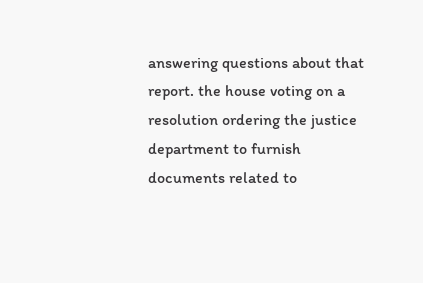answering questions about that report. the house voting on a resolution ordering the justice department to furnish documents related to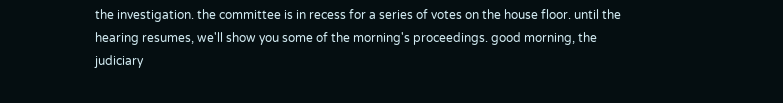the investigation. the committee is in recess for a series of votes on the house floor. until the hearing resumes, we'll show you some of the morning's proceedings. good morning, the judiciary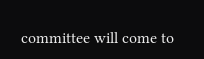committee will come to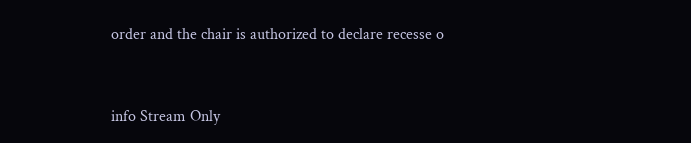order and the chair is authorized to declare recesse o


info Stream Only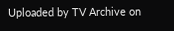Uploaded by TV Archive on